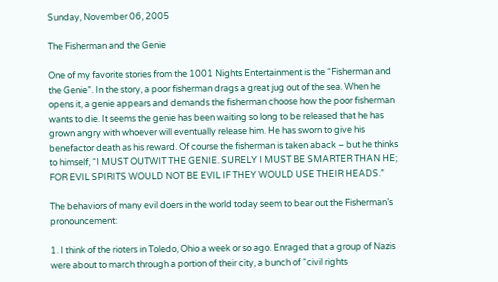Sunday, November 06, 2005

The Fisherman and the Genie

One of my favorite stories from the 1001 Nights Entertainment is the “Fisherman and the Genie”. In the story, a poor fisherman drags a great jug out of the sea. When he opens it, a genie appears and demands the fisherman choose how the poor fisherman wants to die. It seems the genie has been waiting so long to be released that he has grown angry with whoever will eventually release him. He has sworn to give his benefactor death as his reward. Of course the fisherman is taken aback – but he thinks to himself, “I MUST OUTWIT THE GENIE. SURELY I MUST BE SMARTER THAN HE; FOR EVIL SPIRITS WOULD NOT BE EVIL IF THEY WOULD USE THEIR HEADS.”

The behaviors of many evil doers in the world today seem to bear out the Fisherman’s pronouncement:

1. I think of the rioters in Toledo, Ohio a week or so ago. Enraged that a group of Nazis were about to march through a portion of their city, a bunch of “civil rights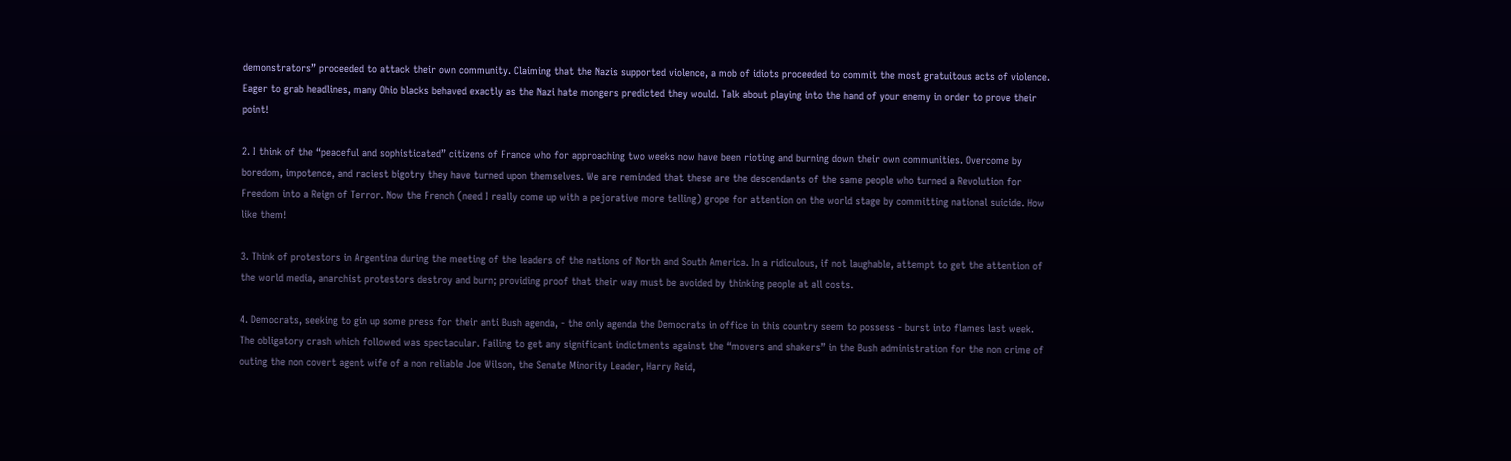demonstrators” proceeded to attack their own community. Claiming that the Nazis supported violence, a mob of idiots proceeded to commit the most gratuitous acts of violence. Eager to grab headlines, many Ohio blacks behaved exactly as the Nazi hate mongers predicted they would. Talk about playing into the hand of your enemy in order to prove their point!

2. I think of the “peaceful and sophisticated” citizens of France who for approaching two weeks now have been rioting and burning down their own communities. Overcome by boredom, impotence, and raciest bigotry they have turned upon themselves. We are reminded that these are the descendants of the same people who turned a Revolution for Freedom into a Reign of Terror. Now the French (need I really come up with a pejorative more telling) grope for attention on the world stage by committing national suicide. How like them!

3. Think of protestors in Argentina during the meeting of the leaders of the nations of North and South America. In a ridiculous, if not laughable, attempt to get the attention of the world media, anarchist protestors destroy and burn; providing proof that their way must be avoided by thinking people at all costs.

4. Democrats, seeking to gin up some press for their anti Bush agenda, - the only agenda the Democrats in office in this country seem to possess - burst into flames last week. The obligatory crash which followed was spectacular. Failing to get any significant indictments against the “movers and shakers” in the Bush administration for the non crime of outing the non covert agent wife of a non reliable Joe Wilson, the Senate Minority Leader, Harry Reid,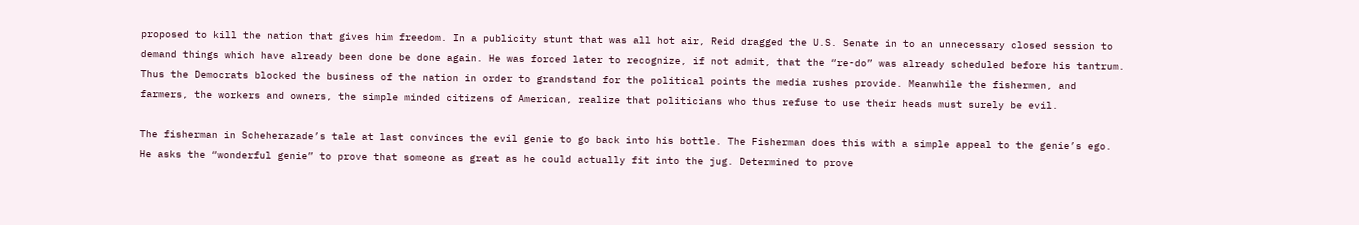proposed to kill the nation that gives him freedom. In a publicity stunt that was all hot air, Reid dragged the U.S. Senate in to an unnecessary closed session to demand things which have already been done be done again. He was forced later to recognize, if not admit, that the “re-do” was already scheduled before his tantrum. Thus the Democrats blocked the business of the nation in order to grandstand for the political points the media rushes provide. Meanwhile the fishermen, and farmers, the workers and owners, the simple minded citizens of American, realize that politicians who thus refuse to use their heads must surely be evil.

The fisherman in Scheherazade’s tale at last convinces the evil genie to go back into his bottle. The Fisherman does this with a simple appeal to the genie’s ego. He asks the “wonderful genie” to prove that someone as great as he could actually fit into the jug. Determined to prove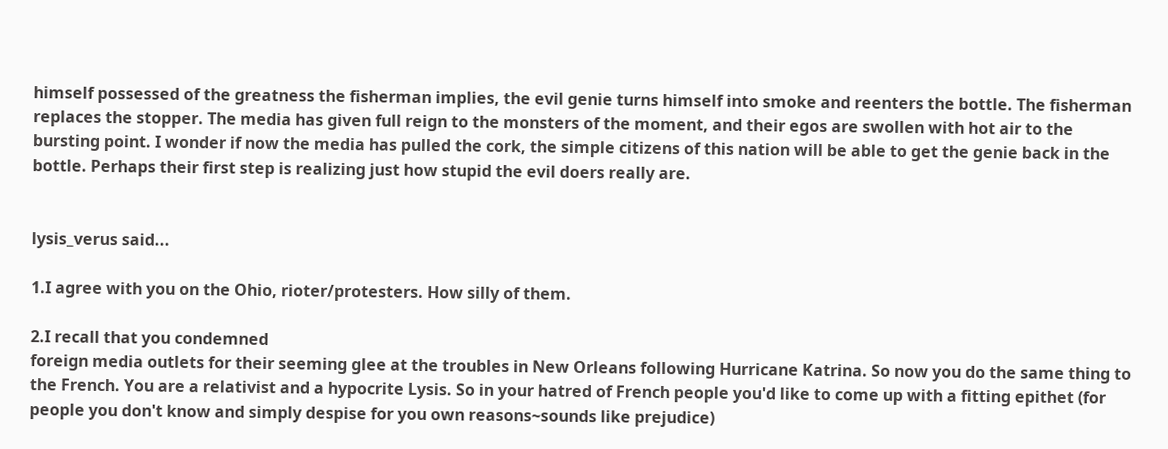himself possessed of the greatness the fisherman implies, the evil genie turns himself into smoke and reenters the bottle. The fisherman replaces the stopper. The media has given full reign to the monsters of the moment, and their egos are swollen with hot air to the bursting point. I wonder if now the media has pulled the cork, the simple citizens of this nation will be able to get the genie back in the bottle. Perhaps their first step is realizing just how stupid the evil doers really are.


lysis_verus said...

1.I agree with you on the Ohio, rioter/protesters. How silly of them.

2.I recall that you condemned
foreign media outlets for their seeming glee at the troubles in New Orleans following Hurricane Katrina. So now you do the same thing to the French. You are a relativist and a hypocrite Lysis. So in your hatred of French people you'd like to come up with a fitting epithet (for people you don't know and simply despise for you own reasons~sounds like prejudice)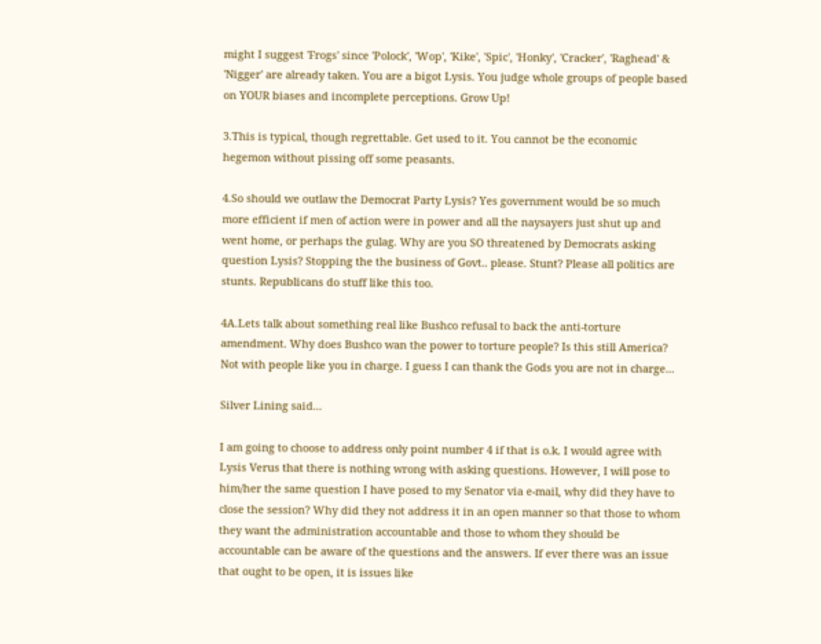might I suggest 'Frogs' since 'Polock', 'Wop', 'Kike', 'Spic', 'Honky', 'Cracker', 'Raghead' & 'Nigger' are already taken. You are a bigot Lysis. You judge whole groups of people based on YOUR biases and incomplete perceptions. Grow Up!

3.This is typical, though regrettable. Get used to it. You cannot be the economic hegemon without pissing off some peasants.

4.So should we outlaw the Democrat Party Lysis? Yes government would be so much more efficient if men of action were in power and all the naysayers just shut up and went home, or perhaps the gulag. Why are you SO threatened by Democrats asking question Lysis? Stopping the the business of Govt.. please. Stunt? Please all politics are stunts. Republicans do stuff like this too.

4A.Lets talk about something real like Bushco refusal to back the anti-torture amendment. Why does Bushco wan the power to torture people? Is this still America? Not with people like you in charge. I guess I can thank the Gods you are not in charge...

Silver Lining said...

I am going to choose to address only point number 4 if that is o.k. I would agree with Lysis Verus that there is nothing wrong with asking questions. However, I will pose to him/her the same question I have posed to my Senator via e-mail, why did they have to close the session? Why did they not address it in an open manner so that those to whom they want the administration accountable and those to whom they should be accountable can be aware of the questions and the answers. If ever there was an issue that ought to be open, it is issues like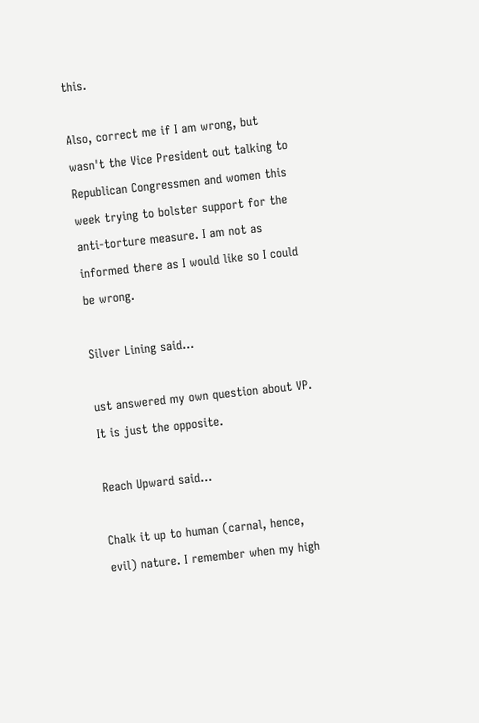this.

Also, correct me if I am wrong, but wasn't the Vice President out talking to Republican Congressmen and women this week trying to bolster support for the anti-torture measure. I am not as informed there as I would like so I could be wrong.

Silver Lining said...

ust answered my own question about VP. It is just the opposite.

Reach Upward said...

Chalk it up to human (carnal, hence, evil) nature. I remember when my high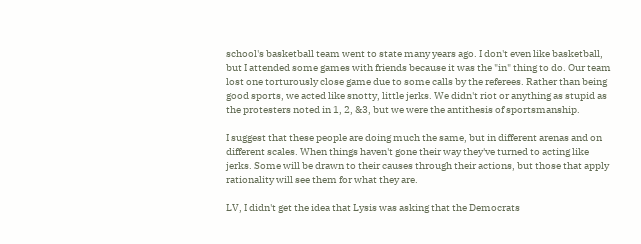school's basketball team went to state many years ago. I don't even like basketball, but I attended some games with friends because it was the "in" thing to do. Our team lost one torturously close game due to some calls by the referees. Rather than being good sports, we acted like snotty, little jerks. We didn't riot or anything as stupid as the protesters noted in 1, 2, &3, but we were the antithesis of sportsmanship.

I suggest that these people are doing much the same, but in different arenas and on different scales. When things haven't gone their way they've turned to acting like jerks. Some will be drawn to their causes through their actions, but those that apply rationality will see them for what they are.

LV, I didn't get the idea that Lysis was asking that the Democrats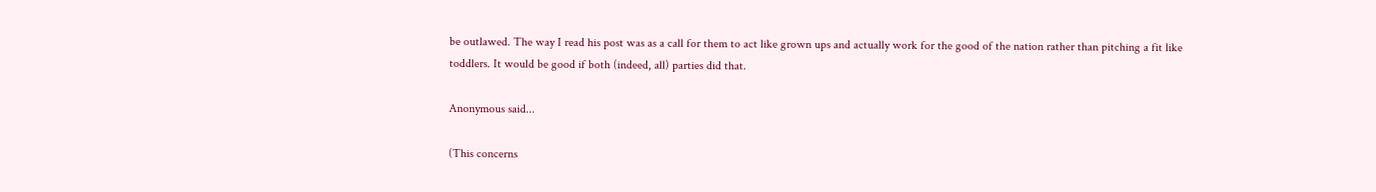be outlawed. The way I read his post was as a call for them to act like grown ups and actually work for the good of the nation rather than pitching a fit like toddlers. It would be good if both (indeed, all) parties did that.

Anonymous said...

(This concerns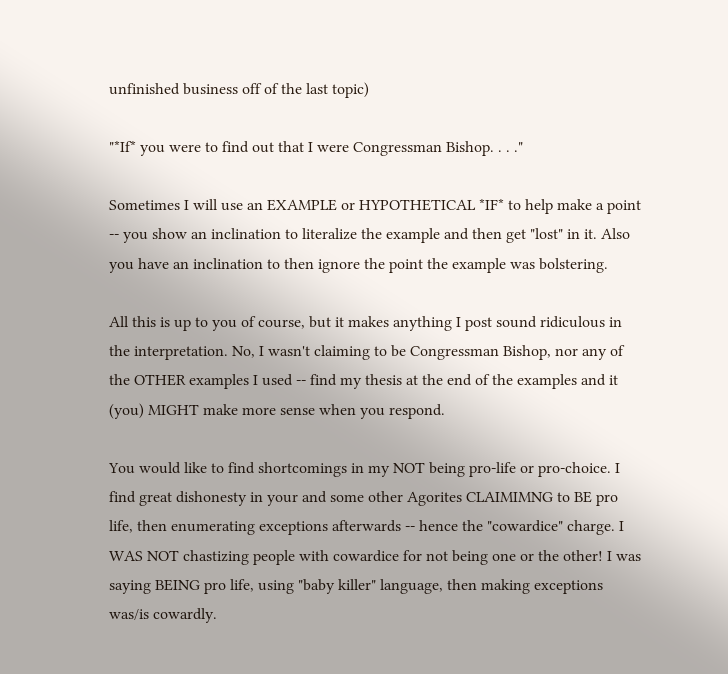unfinished business off of the last topic)

"*If* you were to find out that I were Congressman Bishop. . . ."

Sometimes I will use an EXAMPLE or HYPOTHETICAL *IF* to help make a point -- you show an inclination to literalize the example and then get "lost" in it. Also you have an inclination to then ignore the point the example was bolstering.

All this is up to you of course, but it makes anything I post sound ridiculous in the interpretation. No, I wasn't claiming to be Congressman Bishop, nor any of the OTHER examples I used -- find my thesis at the end of the examples and it (you) MIGHT make more sense when you respond.

You would like to find shortcomings in my NOT being pro-life or pro-choice. I find great dishonesty in your and some other Agorites CLAIMIMNG to BE pro life, then enumerating exceptions afterwards -- hence the "cowardice" charge. I WAS NOT chastizing people with cowardice for not being one or the other! I was saying BEING pro life, using "baby killer" language, then making exceptions was/is cowardly.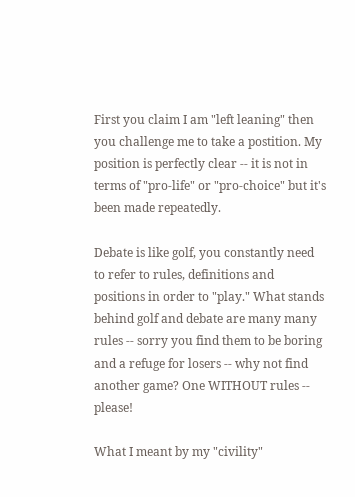First you claim I am "left leaning" then you challenge me to take a postition. My position is perfectly clear -- it is not in terms of "pro-life" or "pro-choice" but it's been made repeatedly.

Debate is like golf, you constantly need to refer to rules, definitions and positions in order to "play." What stands behind golf and debate are many many rules -- sorry you find them to be boring and a refuge for losers -- why not find another game? One WITHOUT rules -- please!

What I meant by my "civility"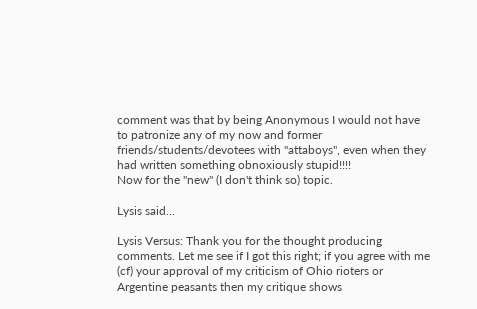comment was that by being Anonymous I would not have to patronize any of my now and former friends/students/devotees with "attaboys", even when they had written something obnoxiously stupid!!!!
Now for the "new" (I don't think so) topic.

Lysis said...

Lysis Versus: Thank you for the thought producing comments. Let me see if I got this right; if you agree with me (cf) your approval of my criticism of Ohio rioters or Argentine peasants then my critique shows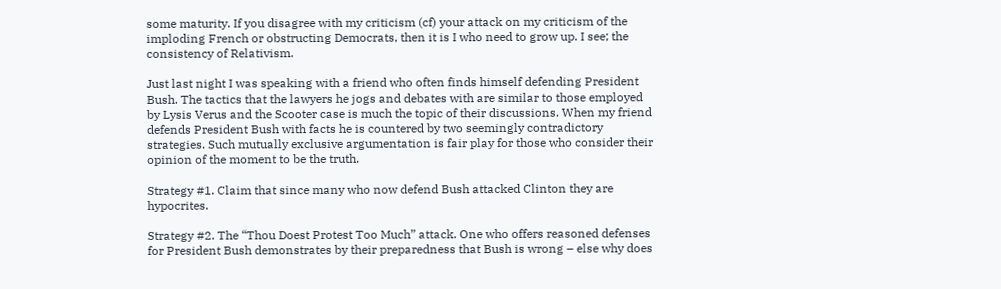some maturity. If you disagree with my criticism (cf) your attack on my criticism of the imploding French or obstructing Democrats, then it is I who need to grow up. I see; the consistency of Relativism.

Just last night I was speaking with a friend who often finds himself defending President Bush. The tactics that the lawyers he jogs and debates with are similar to those employed by Lysis Verus and the Scooter case is much the topic of their discussions. When my friend defends President Bush with facts he is countered by two seemingly contradictory strategies. Such mutually exclusive argumentation is fair play for those who consider their opinion of the moment to be the truth.

Strategy #1. Claim that since many who now defend Bush attacked Clinton they are hypocrites.

Strategy #2. The “Thou Doest Protest Too Much” attack. One who offers reasoned defenses for President Bush demonstrates by their preparedness that Bush is wrong – else why does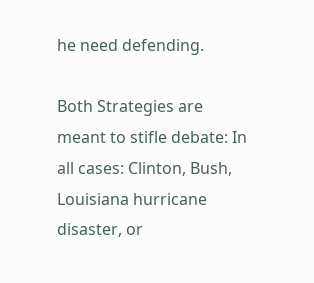he need defending.

Both Strategies are meant to stifle debate: In all cases: Clinton, Bush, Louisiana hurricane disaster, or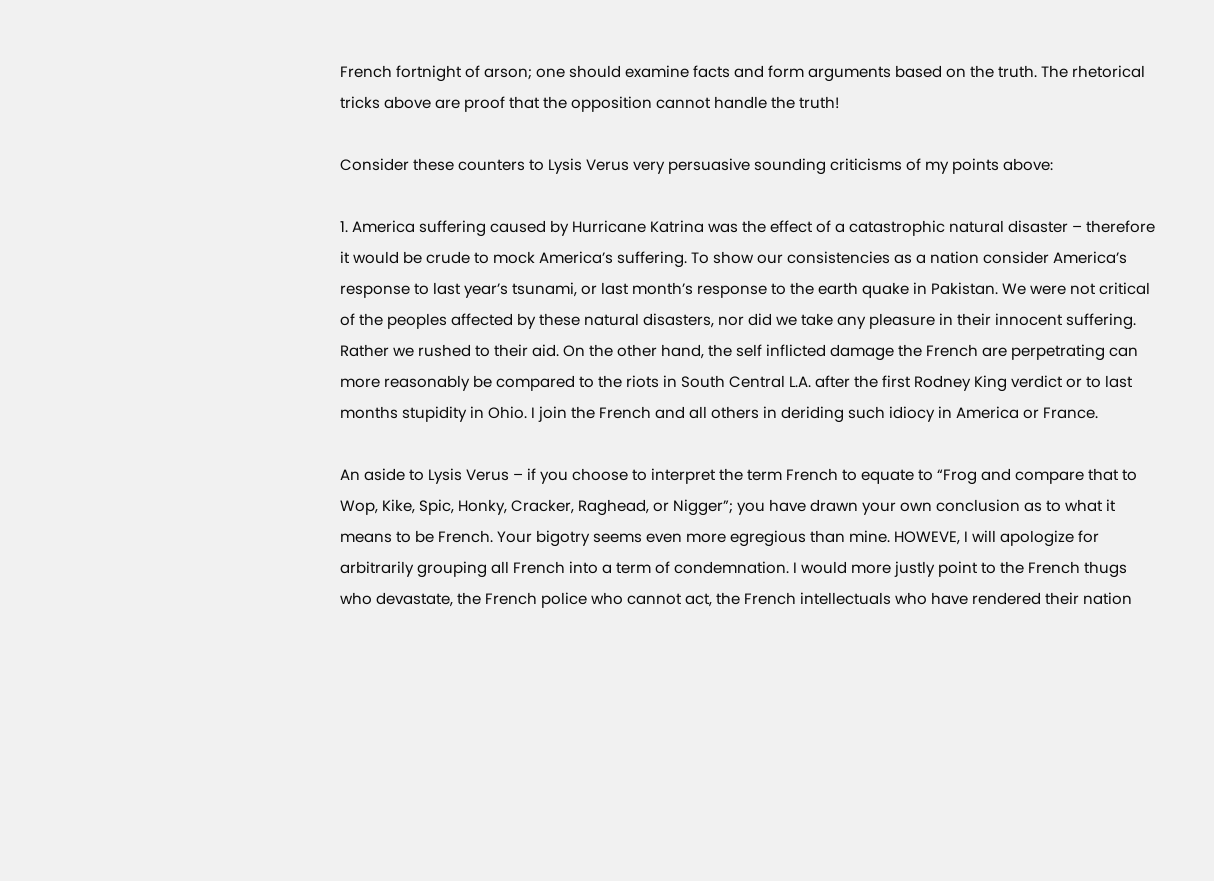French fortnight of arson; one should examine facts and form arguments based on the truth. The rhetorical tricks above are proof that the opposition cannot handle the truth!

Consider these counters to Lysis Verus very persuasive sounding criticisms of my points above:

1. America suffering caused by Hurricane Katrina was the effect of a catastrophic natural disaster – therefore it would be crude to mock America’s suffering. To show our consistencies as a nation consider America’s response to last year’s tsunami, or last month’s response to the earth quake in Pakistan. We were not critical of the peoples affected by these natural disasters, nor did we take any pleasure in their innocent suffering. Rather we rushed to their aid. On the other hand, the self inflicted damage the French are perpetrating can more reasonably be compared to the riots in South Central L.A. after the first Rodney King verdict or to last months stupidity in Ohio. I join the French and all others in deriding such idiocy in America or France.

An aside to Lysis Verus – if you choose to interpret the term French to equate to “Frog and compare that to Wop, Kike, Spic, Honky, Cracker, Raghead, or Nigger”; you have drawn your own conclusion as to what it means to be French. Your bigotry seems even more egregious than mine. HOWEVE, I will apologize for arbitrarily grouping all French into a term of condemnation. I would more justly point to the French thugs who devastate, the French police who cannot act, the French intellectuals who have rendered their nation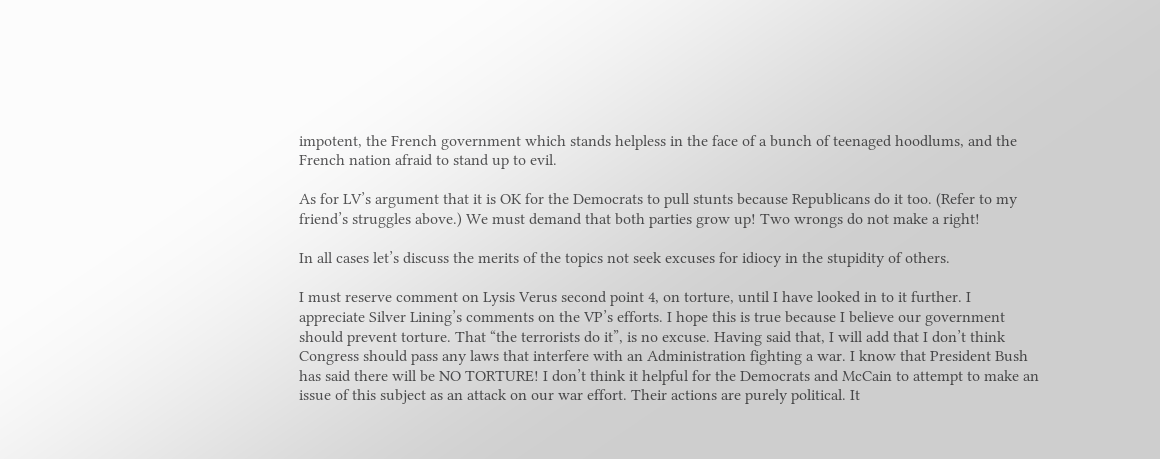impotent, the French government which stands helpless in the face of a bunch of teenaged hoodlums, and the French nation afraid to stand up to evil.

As for LV’s argument that it is OK for the Democrats to pull stunts because Republicans do it too. (Refer to my friend’s struggles above.) We must demand that both parties grow up! Two wrongs do not make a right!

In all cases let’s discuss the merits of the topics not seek excuses for idiocy in the stupidity of others.

I must reserve comment on Lysis Verus second point 4, on torture, until I have looked in to it further. I appreciate Silver Lining’s comments on the VP’s efforts. I hope this is true because I believe our government should prevent torture. That “the terrorists do it”, is no excuse. Having said that, I will add that I don’t think Congress should pass any laws that interfere with an Administration fighting a war. I know that President Bush has said there will be NO TORTURE! I don’t think it helpful for the Democrats and McCain to attempt to make an issue of this subject as an attack on our war effort. Their actions are purely political. It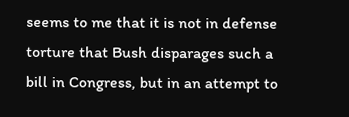seems to me that it is not in defense torture that Bush disparages such a bill in Congress, but in an attempt to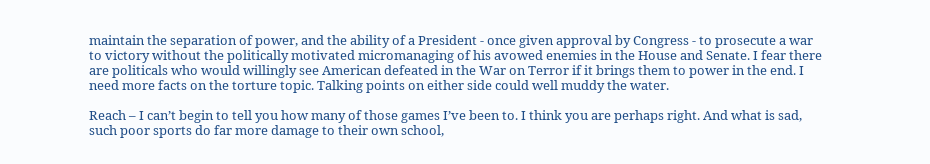maintain the separation of power, and the ability of a President - once given approval by Congress - to prosecute a war to victory without the politically motivated micromanaging of his avowed enemies in the House and Senate. I fear there are politicals who would willingly see American defeated in the War on Terror if it brings them to power in the end. I need more facts on the torture topic. Talking points on either side could well muddy the water.

Reach – I can’t begin to tell you how many of those games I’ve been to. I think you are perhaps right. And what is sad, such poor sports do far more damage to their own school,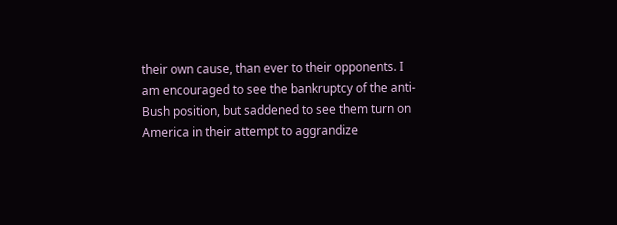their own cause, than ever to their opponents. I am encouraged to see the bankruptcy of the anti-Bush position, but saddened to see them turn on America in their attempt to aggrandize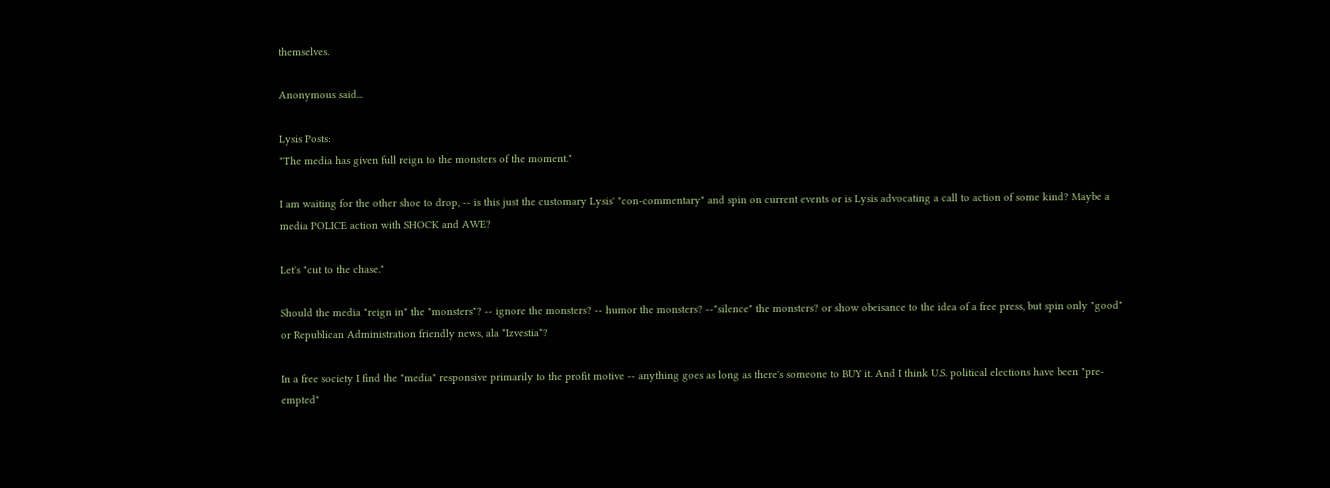themselves.

Anonymous said...

Lysis Posts:
"The media has given full reign to the monsters of the moment."

I am waiting for the other shoe to drop, -- is this just the customary Lysis' "con-commentary" and spin on current events or is Lysis advocating a call to action of some kind? Maybe a media POLICE action with SHOCK and AWE?

Let's "cut to the chase."

Should the media "reign in" the "monsters"? -- ignore the monsters? -- humor the monsters? --"silence" the monsters? or show obeisance to the idea of a free press, but spin only "good" or Republican Administration friendly news, ala *Izvestia*?

In a free society I find the "media" responsive primarily to the profit motive -- anything goes as long as there's someone to BUY it. And I think U.S. political elections have been "pre-empted"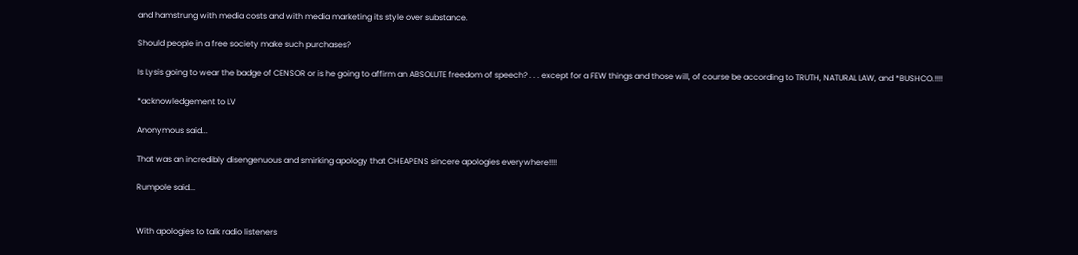and hamstrung with media costs and with media marketing its style over substance.

Should people in a free society make such purchases?

Is Lysis going to wear the badge of CENSOR or is he going to affirm an ABSOLUTE freedom of speech? . . . except for a FEW things and those will, of course be according to TRUTH, NATURAL LAW, and *BUSHCO.!!!!

*acknowledgement to LV

Anonymous said...

That was an incredibly disengenuous and smirking apology that CHEAPENS sincere apologies everywhere!!!!

Rumpole said...


With apologies to talk radio listeners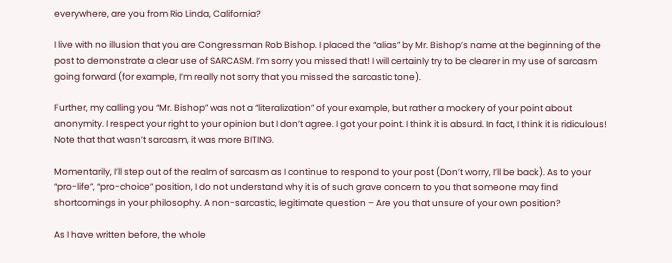everywhere, are you from Rio Linda, California?

I live with no illusion that you are Congressman Rob Bishop. I placed the “alias” by Mr. Bishop’s name at the beginning of the post to demonstrate a clear use of SARCASM. I’m sorry you missed that! I will certainly try to be clearer in my use of sarcasm going forward (for example, I’m really not sorry that you missed the sarcastic tone).

Further, my calling you “Mr. Bishop” was not a “literalization” of your example, but rather a mockery of your point about anonymity. I respect your right to your opinion but I don’t agree. I got your point. I think it is absurd. In fact, I think it is ridiculous! Note that that wasn’t sarcasm, it was more BITING.

Momentarily, I’ll step out of the realm of sarcasm as I continue to respond to your post (Don’t worry, I’ll be back). As to your “pro-life”, “pro-choice” position, I do not understand why it is of such grave concern to you that someone may find shortcomings in your philosophy. A non-sarcastic, legitimate question – Are you that unsure of your own position?

As I have written before, the whole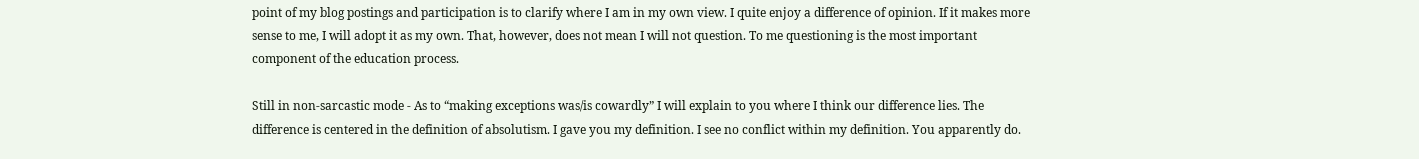point of my blog postings and participation is to clarify where I am in my own view. I quite enjoy a difference of opinion. If it makes more sense to me, I will adopt it as my own. That, however, does not mean I will not question. To me questioning is the most important component of the education process.

Still in non-sarcastic mode - As to “making exceptions was/is cowardly” I will explain to you where I think our difference lies. The difference is centered in the definition of absolutism. I gave you my definition. I see no conflict within my definition. You apparently do.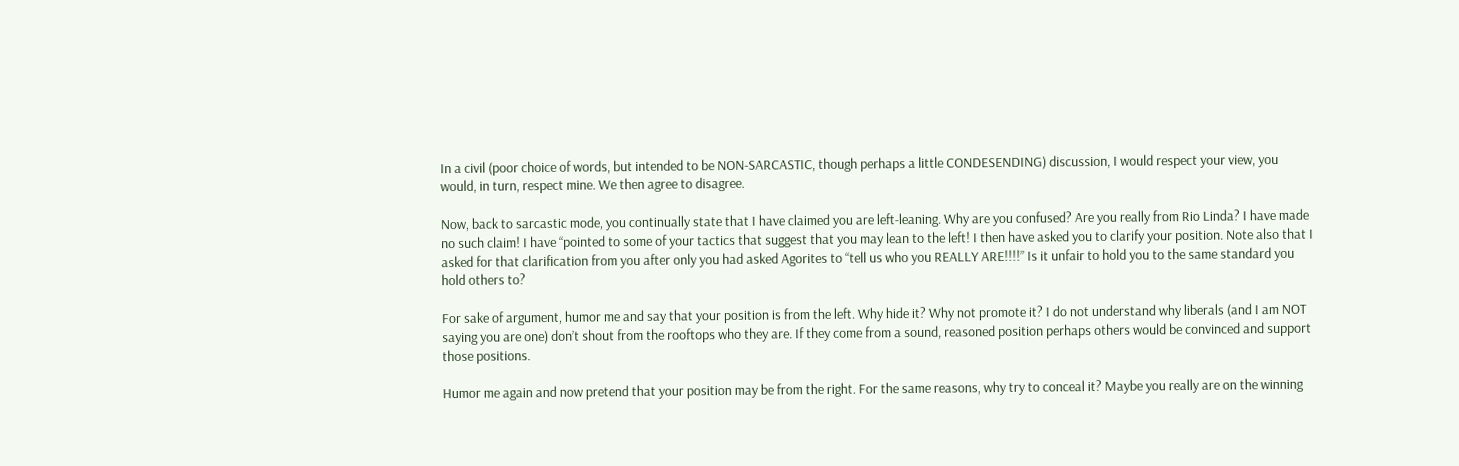In a civil (poor choice of words, but intended to be NON-SARCASTIC, though perhaps a little CONDESENDING) discussion, I would respect your view, you would, in turn, respect mine. We then agree to disagree.

Now, back to sarcastic mode, you continually state that I have claimed you are left-leaning. Why are you confused? Are you really from Rio Linda? I have made no such claim! I have “pointed to some of your tactics that suggest that you may lean to the left! I then have asked you to clarify your position. Note also that I asked for that clarification from you after only you had asked Agorites to “tell us who you REALLY ARE!!!!” Is it unfair to hold you to the same standard you hold others to?

For sake of argument, humor me and say that your position is from the left. Why hide it? Why not promote it? I do not understand why liberals (and I am NOT saying you are one) don’t shout from the rooftops who they are. If they come from a sound, reasoned position perhaps others would be convinced and support those positions.

Humor me again and now pretend that your position may be from the right. For the same reasons, why try to conceal it? Maybe you really are on the winning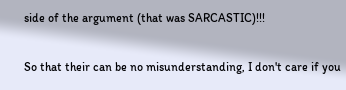side of the argument (that was SARCASTIC)!!!

So that their can be no misunderstanding, I don't care if you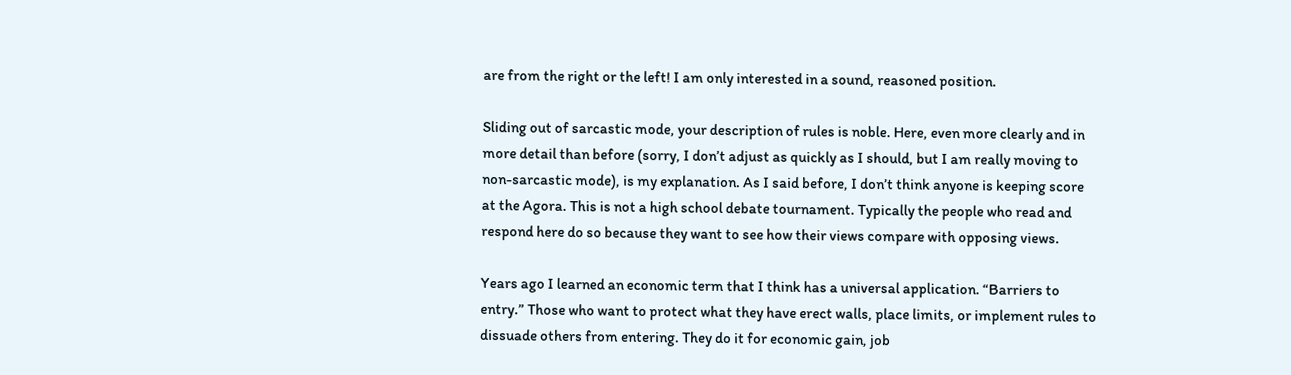are from the right or the left! I am only interested in a sound, reasoned position.

Sliding out of sarcastic mode, your description of rules is noble. Here, even more clearly and in more detail than before (sorry, I don’t adjust as quickly as I should, but I am really moving to non-sarcastic mode), is my explanation. As I said before, I don’t think anyone is keeping score at the Agora. This is not a high school debate tournament. Typically the people who read and respond here do so because they want to see how their views compare with opposing views.

Years ago I learned an economic term that I think has a universal application. “Barriers to entry.” Those who want to protect what they have erect walls, place limits, or implement rules to dissuade others from entering. They do it for economic gain, job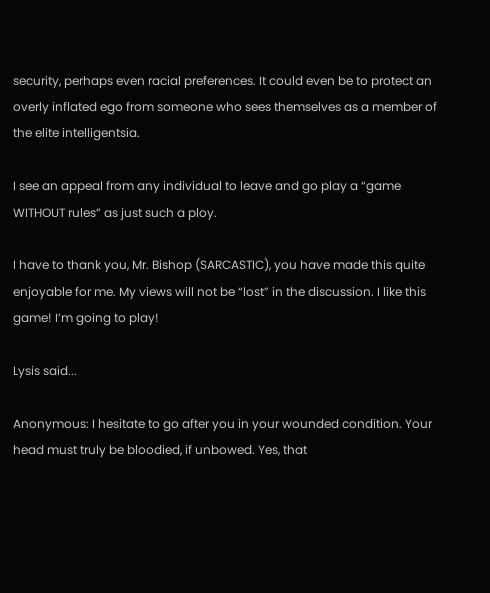security, perhaps even racial preferences. It could even be to protect an overly inflated ego from someone who sees themselves as a member of the elite intelligentsia.

I see an appeal from any individual to leave and go play a “game WITHOUT rules” as just such a ploy.

I have to thank you, Mr. Bishop (SARCASTIC), you have made this quite enjoyable for me. My views will not be “lost” in the discussion. I like this game! I’m going to play!

Lysis said...

Anonymous: I hesitate to go after you in your wounded condition. Your head must truly be bloodied, if unbowed. Yes, that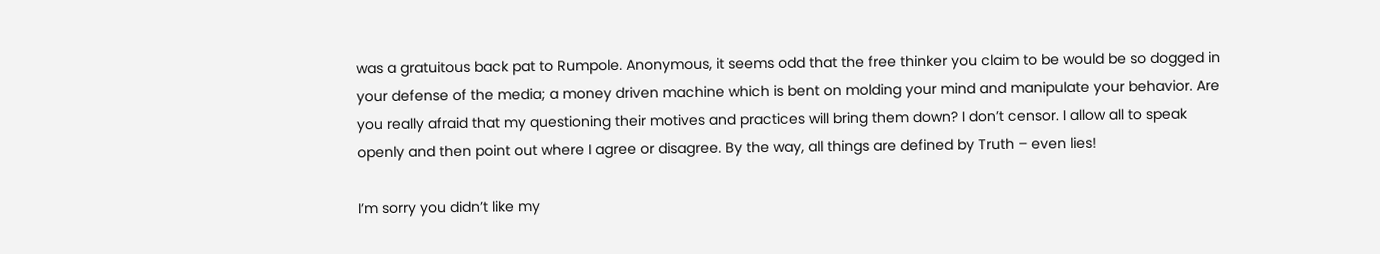was a gratuitous back pat to Rumpole. Anonymous, it seems odd that the free thinker you claim to be would be so dogged in your defense of the media; a money driven machine which is bent on molding your mind and manipulate your behavior. Are you really afraid that my questioning their motives and practices will bring them down? I don’t censor. I allow all to speak openly and then point out where I agree or disagree. By the way, all things are defined by Truth – even lies!

I’m sorry you didn’t like my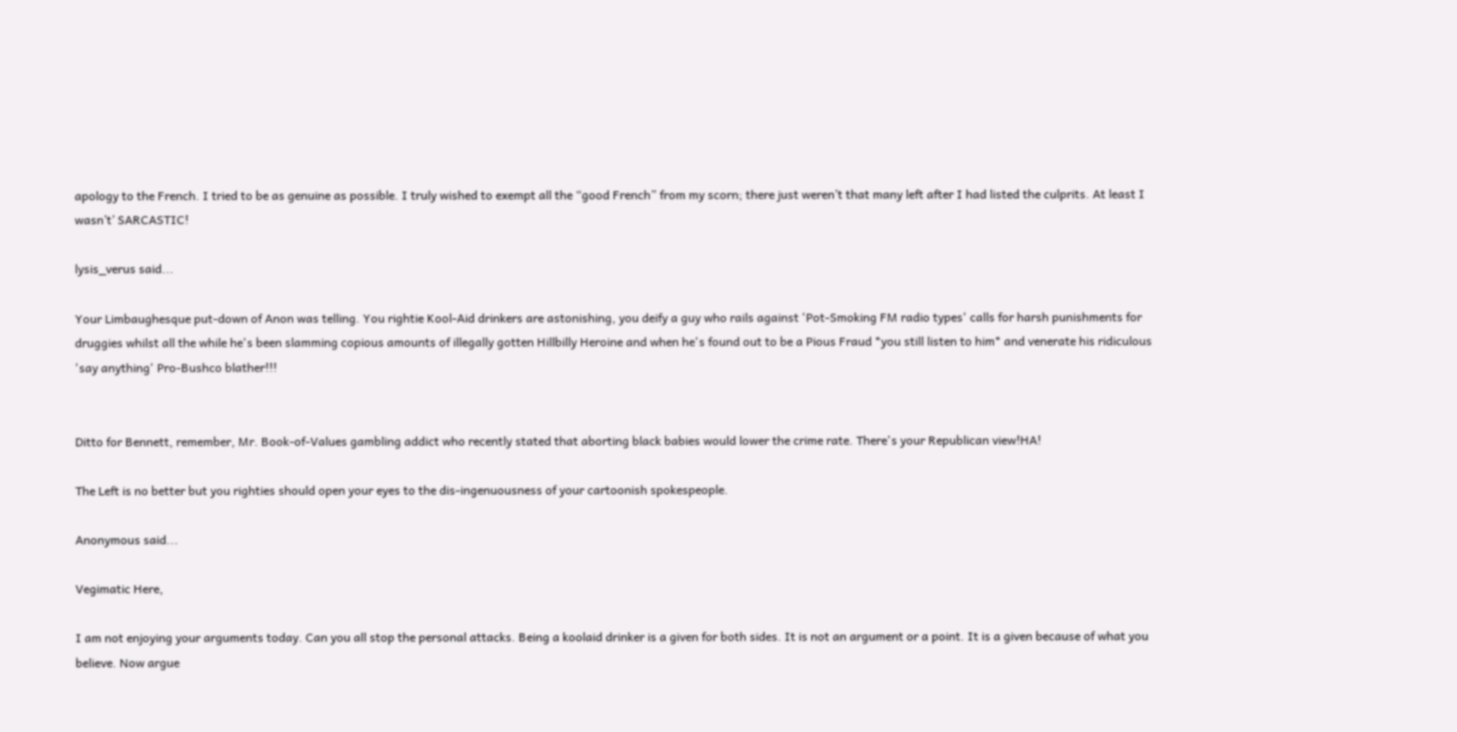apology to the French. I tried to be as genuine as possible. I truly wished to exempt all the “good French” from my scorn; there just weren’t that many left after I had listed the culprits. At least I wasn’t’ SARCASTIC!

lysis_verus said...

Your Limbaughesque put-down of Anon was telling. You rightie Kool-Aid drinkers are astonishing, you deify a guy who rails against 'Pot-Smoking FM radio types' calls for harsh punishments for druggies whilst all the while he's been slamming copious amounts of illegally gotten Hillbilly Heroine and when he's found out to be a Pious Fraud *you still listen to him* and venerate his ridiculous 'say anything' Pro-Bushco blather!!!


Ditto for Bennett, remember, Mr. Book-of-Values gambling addict who recently stated that aborting black babies would lower the crime rate. There's your Republican view!HA!

The Left is no better but you righties should open your eyes to the dis-ingenuousness of your cartoonish spokespeople.

Anonymous said...

Vegimatic Here,

I am not enjoying your arguments today. Can you all stop the personal attacks. Being a koolaid drinker is a given for both sides. It is not an argument or a point. It is a given because of what you believe. Now argue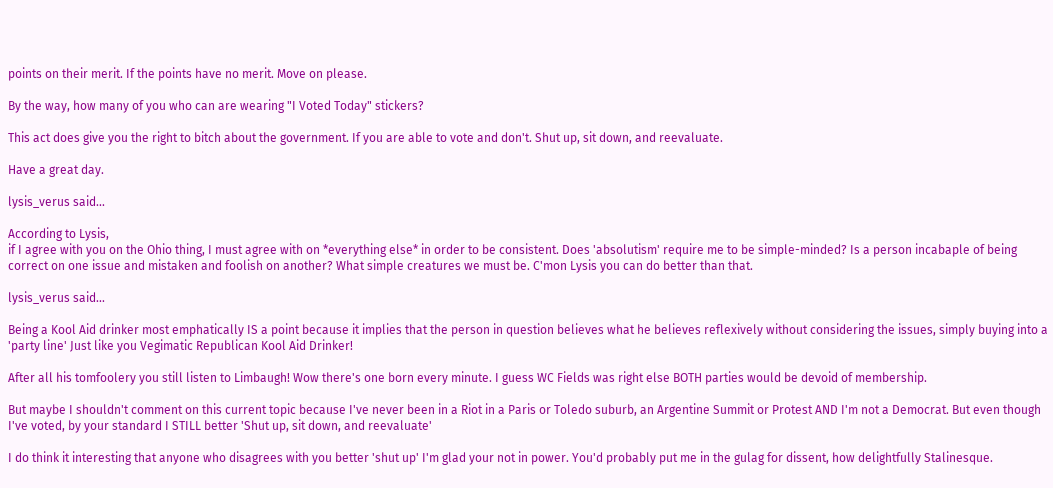points on their merit. If the points have no merit. Move on please.

By the way, how many of you who can are wearing "I Voted Today" stickers?

This act does give you the right to bitch about the government. If you are able to vote and don't. Shut up, sit down, and reevaluate.

Have a great day.

lysis_verus said...

According to Lysis,
if I agree with you on the Ohio thing, I must agree with on *everything else* in order to be consistent. Does 'absolutism' require me to be simple-minded? Is a person incabaple of being correct on one issue and mistaken and foolish on another? What simple creatures we must be. C'mon Lysis you can do better than that.

lysis_verus said...

Being a Kool Aid drinker most emphatically IS a point because it implies that the person in question believes what he believes reflexively without considering the issues, simply buying into a 'party line' Just like you Vegimatic Republican Kool Aid Drinker!

After all his tomfoolery you still listen to Limbaugh! Wow there's one born every minute. I guess WC Fields was right else BOTH parties would be devoid of membership.

But maybe I shouldn't comment on this current topic because I've never been in a Riot in a Paris or Toledo suburb, an Argentine Summit or Protest AND I'm not a Democrat. But even though I've voted, by your standard I STILL better 'Shut up, sit down, and reevaluate'

I do think it interesting that anyone who disagrees with you better 'shut up' I'm glad your not in power. You'd probably put me in the gulag for dissent, how delightfully Stalinesque.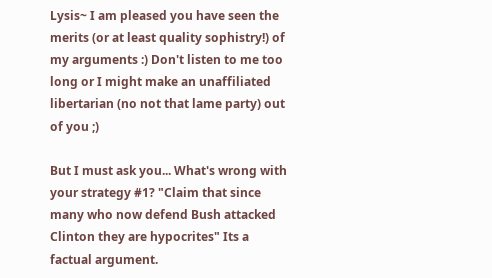Lysis~ I am pleased you have seen the merits (or at least quality sophistry!) of my arguments :) Don't listen to me too long or I might make an unaffiliated libertarian (no not that lame party) out of you ;)

But I must ask you... What's wrong with your strategy #1? "Claim that since many who now defend Bush attacked Clinton they are hypocrites" Its a factual argument.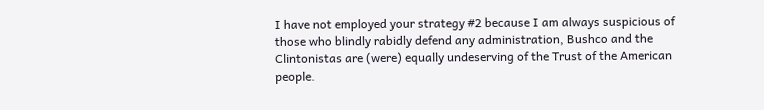I have not employed your strategy #2 because I am always suspicious of those who blindly rabidly defend any administration, Bushco and the Clintonistas are (were) equally undeserving of the Trust of the American people.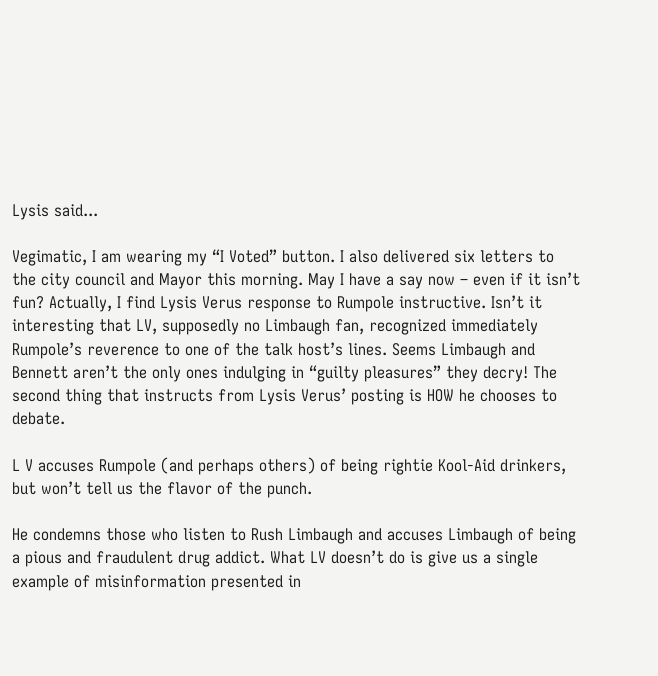Lysis said...

Vegimatic, I am wearing my “I Voted” button. I also delivered six letters to the city council and Mayor this morning. May I have a say now – even if it isn’t fun? Actually, I find Lysis Verus response to Rumpole instructive. Isn’t it interesting that LV, supposedly no Limbaugh fan, recognized immediately Rumpole’s reverence to one of the talk host’s lines. Seems Limbaugh and Bennett aren’t the only ones indulging in “guilty pleasures” they decry! The second thing that instructs from Lysis Verus’ posting is HOW he chooses to debate.

L V accuses Rumpole (and perhaps others) of being rightie Kool-Aid drinkers, but won’t tell us the flavor of the punch.

He condemns those who listen to Rush Limbaugh and accuses Limbaugh of being a pious and fraudulent drug addict. What LV doesn’t do is give us a single example of misinformation presented in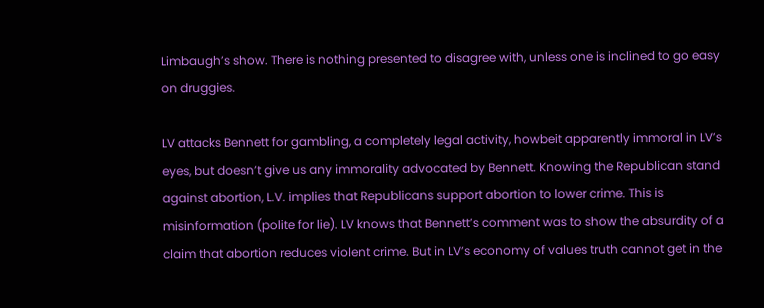Limbaugh’s show. There is nothing presented to disagree with, unless one is inclined to go easy on druggies.

LV attacks Bennett for gambling, a completely legal activity, howbeit apparently immoral in LV’s eyes, but doesn’t give us any immorality advocated by Bennett. Knowing the Republican stand against abortion, L.V. implies that Republicans support abortion to lower crime. This is misinformation (polite for lie). LV knows that Bennett’s comment was to show the absurdity of a claim that abortion reduces violent crime. But in LV’s economy of values truth cannot get in the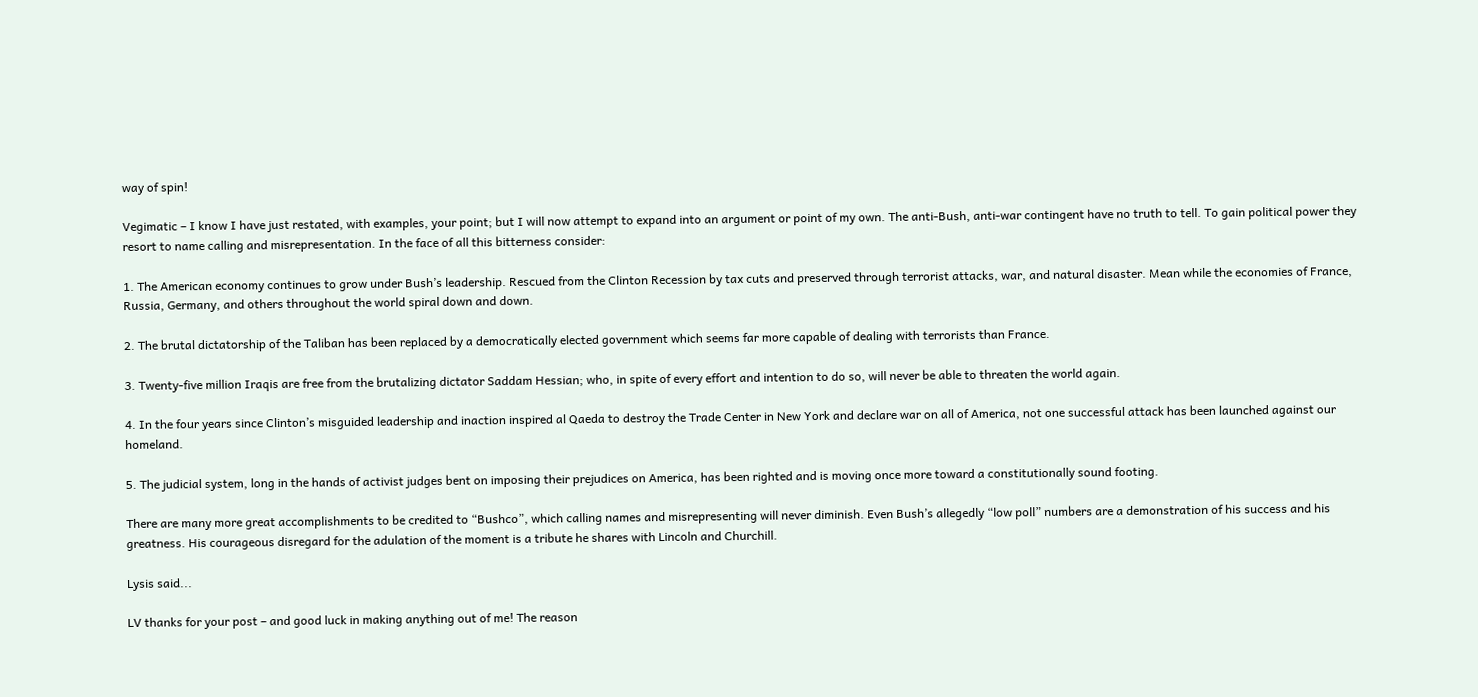way of spin!

Vegimatic – I know I have just restated, with examples, your point; but I will now attempt to expand into an argument or point of my own. The anti-Bush, anti-war contingent have no truth to tell. To gain political power they resort to name calling and misrepresentation. In the face of all this bitterness consider:

1. The American economy continues to grow under Bush’s leadership. Rescued from the Clinton Recession by tax cuts and preserved through terrorist attacks, war, and natural disaster. Mean while the economies of France, Russia, Germany, and others throughout the world spiral down and down.

2. The brutal dictatorship of the Taliban has been replaced by a democratically elected government which seems far more capable of dealing with terrorists than France.

3. Twenty-five million Iraqis are free from the brutalizing dictator Saddam Hessian; who, in spite of every effort and intention to do so, will never be able to threaten the world again.

4. In the four years since Clinton’s misguided leadership and inaction inspired al Qaeda to destroy the Trade Center in New York and declare war on all of America, not one successful attack has been launched against our homeland.

5. The judicial system, long in the hands of activist judges bent on imposing their prejudices on America, has been righted and is moving once more toward a constitutionally sound footing.

There are many more great accomplishments to be credited to “Bushco”, which calling names and misrepresenting will never diminish. Even Bush’s allegedly “low poll” numbers are a demonstration of his success and his greatness. His courageous disregard for the adulation of the moment is a tribute he shares with Lincoln and Churchill.

Lysis said...

LV thanks for your post – and good luck in making anything out of me! The reason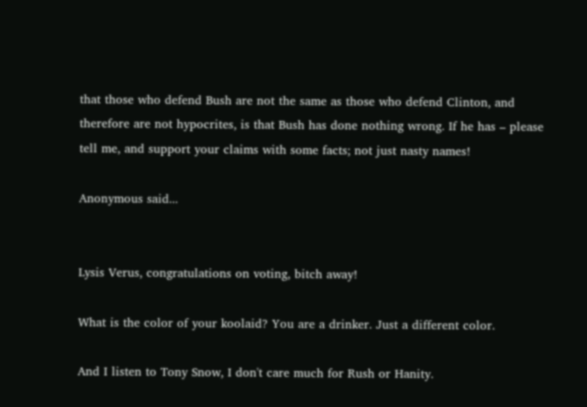that those who defend Bush are not the same as those who defend Clinton, and therefore are not hypocrites, is that Bush has done nothing wrong. If he has – please tell me, and support your claims with some facts; not just nasty names!

Anonymous said...


Lysis Verus, congratulations on voting, bitch away!

What is the color of your koolaid? You are a drinker. Just a different color.

And I listen to Tony Snow, I don't care much for Rush or Hanity.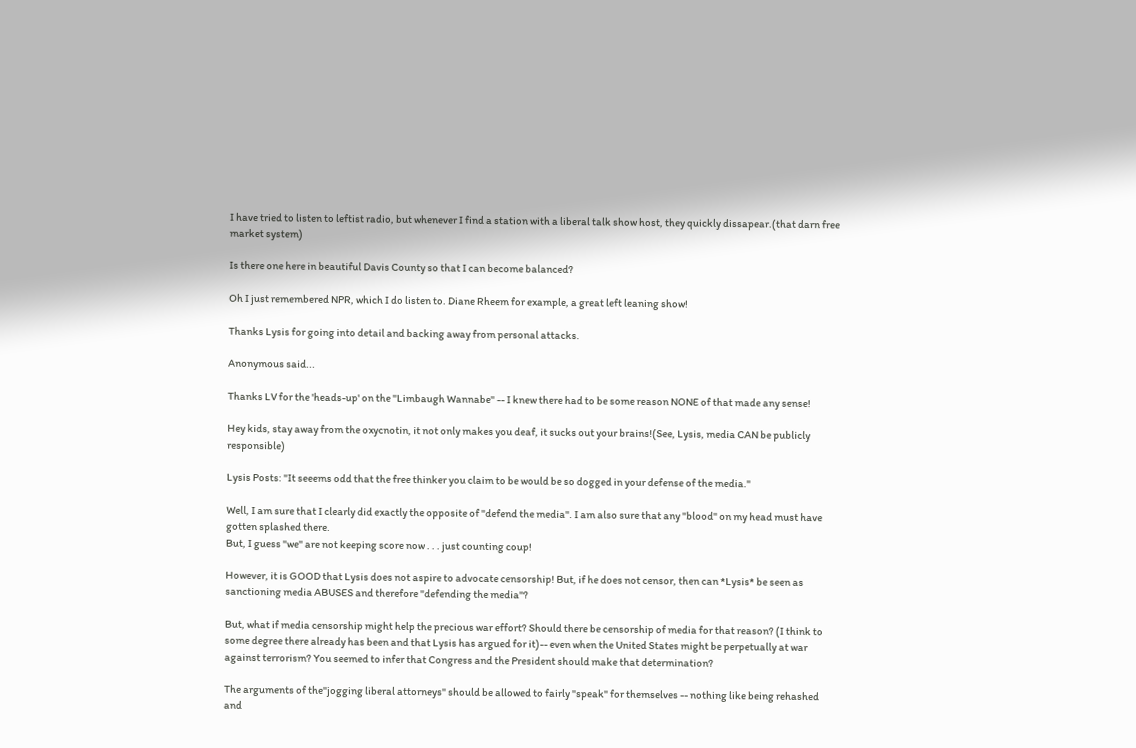I have tried to listen to leftist radio, but whenever I find a station with a liberal talk show host, they quickly dissapear.(that darn free market system)

Is there one here in beautiful Davis County so that I can become balanced?

Oh I just remembered NPR, which I do listen to. Diane Rheem for example, a great left leaning show!

Thanks Lysis for going into detail and backing away from personal attacks.

Anonymous said...

Thanks LV for the 'heads-up' on the "Limbaugh Wannabe" -- I knew there had to be some reason NONE of that made any sense!

Hey kids, stay away from the oxycnotin, it not only makes you deaf, it sucks out your brains!(See, Lysis, media CAN be publicly responsible)

Lysis Posts: "It seeems odd that the free thinker you claim to be would be so dogged in your defense of the media."

Well, I am sure that I clearly did exactly the opposite of "defend the media". I am also sure that any "blood" on my head must have gotten splashed there.
But, I guess "we" are not keeping score now . . . just counting coup!

However, it is GOOD that Lysis does not aspire to advocate censorship! But, if he does not censor, then can *Lysis* be seen as sanctioning media ABUSES and therefore "defending the media"?

But, what if media censorship might help the precious war effort? Should there be censorship of media for that reason? (I think to some degree there already has been and that Lysis has argued for it)-- even when the United States might be perpetually at war against terrorism? You seemed to infer that Congress and the President should make that determination?

The arguments of the"jogging liberal attorneys" should be allowed to fairly "speak" for themselves -- nothing like being rehashed and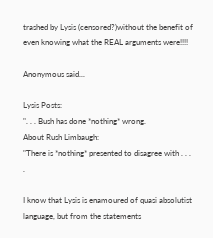trashed by Lysis (censored?)without the benefit of even knowing what the REAL arguments were!!!!

Anonymous said...

Lysis Posts:
". . . Bush has done *nothing* wrong.
About Rush Limbaugh:
"There is *nothing* presented to disagree with . . . .

I know that Lysis is enamoured of quasi absolutist language, but from the statements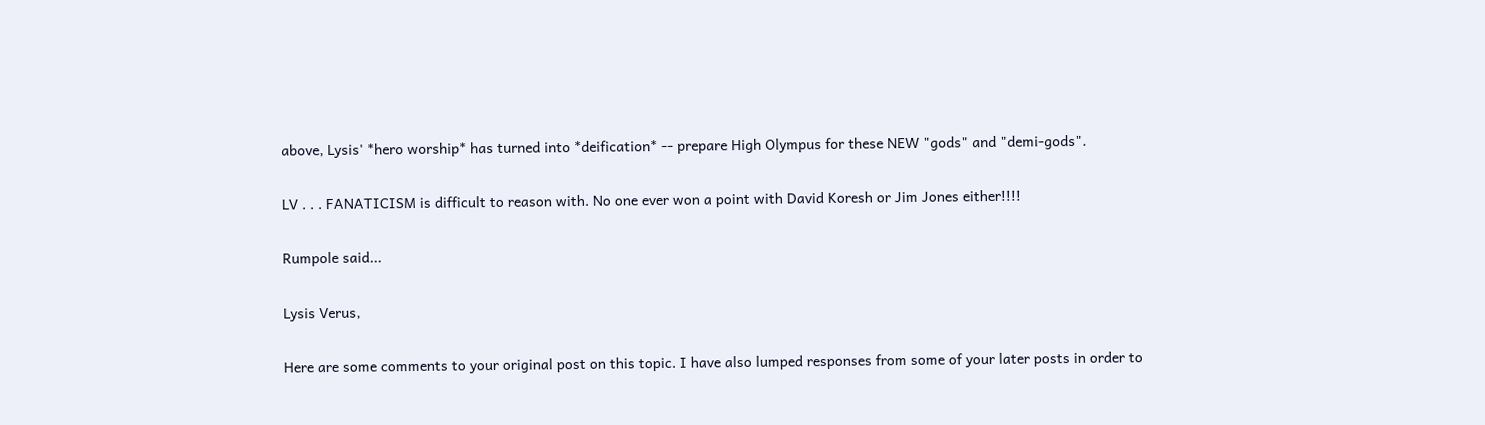above, Lysis' *hero worship* has turned into *deification* -- prepare High Olympus for these NEW "gods" and "demi-gods".

LV . . . FANATICISM is difficult to reason with. No one ever won a point with David Koresh or Jim Jones either!!!!

Rumpole said...

Lysis Verus,

Here are some comments to your original post on this topic. I have also lumped responses from some of your later posts in order to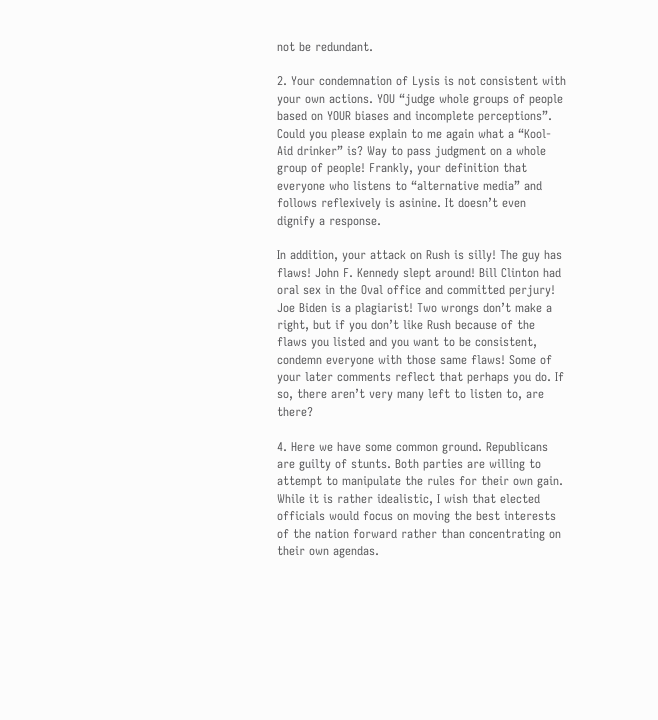not be redundant.

2. Your condemnation of Lysis is not consistent with your own actions. YOU “judge whole groups of people based on YOUR biases and incomplete perceptions”. Could you please explain to me again what a “Kool-Aid drinker” is? Way to pass judgment on a whole group of people! Frankly, your definition that everyone who listens to “alternative media” and follows reflexively is asinine. It doesn’t even dignify a response.

In addition, your attack on Rush is silly! The guy has flaws! John F. Kennedy slept around! Bill Clinton had oral sex in the Oval office and committed perjury! Joe Biden is a plagiarist! Two wrongs don’t make a right, but if you don’t like Rush because of the flaws you listed and you want to be consistent, condemn everyone with those same flaws! Some of your later comments reflect that perhaps you do. If so, there aren’t very many left to listen to, are there?

4. Here we have some common ground. Republicans are guilty of stunts. Both parties are willing to attempt to manipulate the rules for their own gain. While it is rather idealistic, I wish that elected officials would focus on moving the best interests of the nation forward rather than concentrating on their own agendas.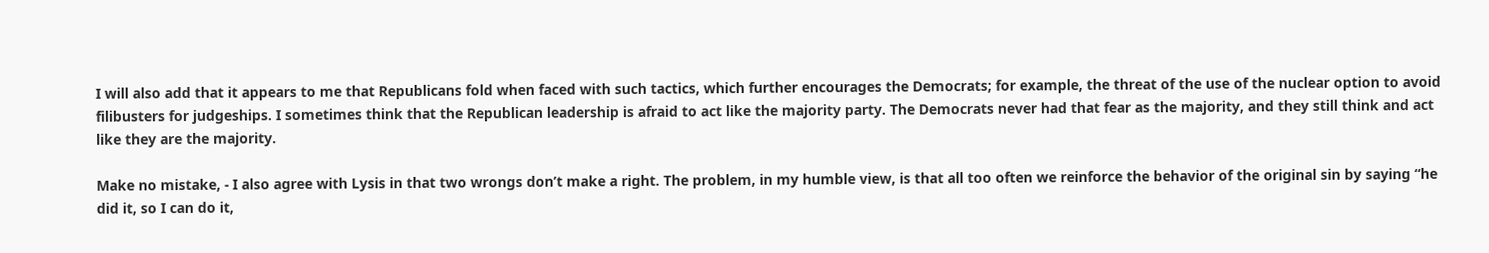I will also add that it appears to me that Republicans fold when faced with such tactics, which further encourages the Democrats; for example, the threat of the use of the nuclear option to avoid filibusters for judgeships. I sometimes think that the Republican leadership is afraid to act like the majority party. The Democrats never had that fear as the majority, and they still think and act like they are the majority.

Make no mistake, - I also agree with Lysis in that two wrongs don’t make a right. The problem, in my humble view, is that all too often we reinforce the behavior of the original sin by saying “he did it, so I can do it,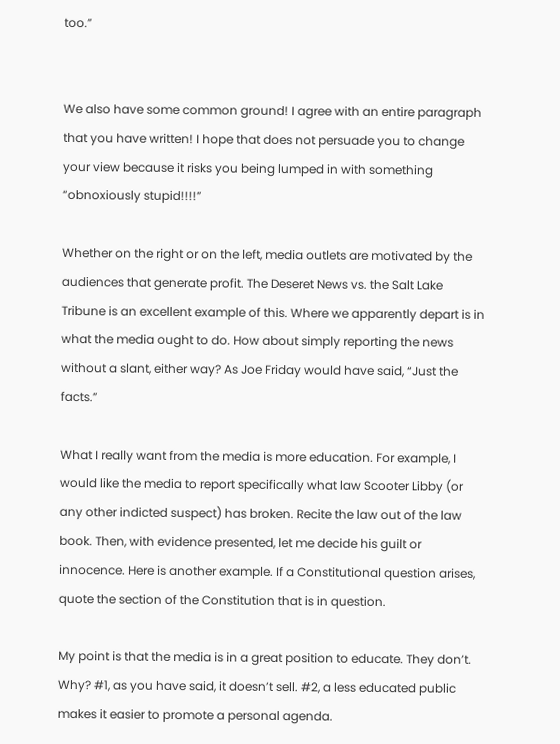too.”


We also have some common ground! I agree with an entire paragraph that you have written! I hope that does not persuade you to change your view because it risks you being lumped in with something “obnoxiously stupid!!!!”

Whether on the right or on the left, media outlets are motivated by the audiences that generate profit. The Deseret News vs. the Salt Lake Tribune is an excellent example of this. Where we apparently depart is in what the media ought to do. How about simply reporting the news without a slant, either way? As Joe Friday would have said, “Just the facts.”

What I really want from the media is more education. For example, I would like the media to report specifically what law Scooter Libby (or any other indicted suspect) has broken. Recite the law out of the law book. Then, with evidence presented, let me decide his guilt or innocence. Here is another example. If a Constitutional question arises, quote the section of the Constitution that is in question.

My point is that the media is in a great position to educate. They don’t. Why? #1, as you have said, it doesn’t sell. #2, a less educated public makes it easier to promote a personal agenda.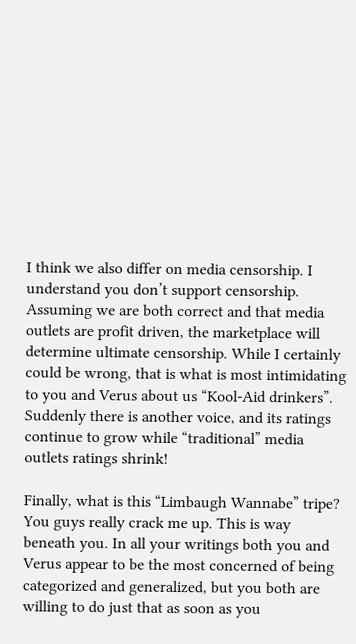I think we also differ on media censorship. I understand you don’t support censorship. Assuming we are both correct and that media outlets are profit driven, the marketplace will determine ultimate censorship. While I certainly could be wrong, that is what is most intimidating to you and Verus about us “Kool-Aid drinkers”. Suddenly there is another voice, and its ratings continue to grow while “traditional” media outlets ratings shrink!

Finally, what is this “Limbaugh Wannabe” tripe? You guys really crack me up. This is way beneath you. In all your writings both you and Verus appear to be the most concerned of being categorized and generalized, but you both are willing to do just that as soon as you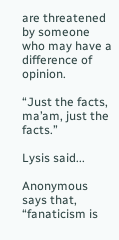are threatened by someone who may have a difference of opinion.

“Just the facts, ma’am, just the facts.”

Lysis said...

Anonymous says that, “fanaticism is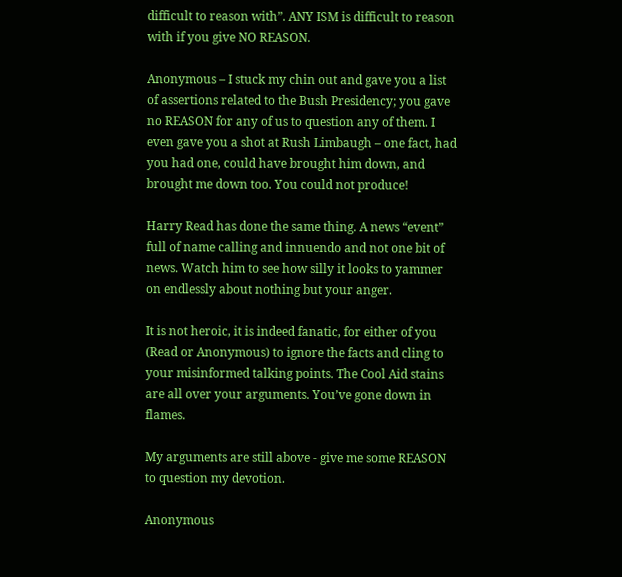difficult to reason with”. ANY ISM is difficult to reason with if you give NO REASON.

Anonymous – I stuck my chin out and gave you a list of assertions related to the Bush Presidency; you gave no REASON for any of us to question any of them. I even gave you a shot at Rush Limbaugh – one fact, had you had one, could have brought him down, and brought me down too. You could not produce!

Harry Read has done the same thing. A news “event” full of name calling and innuendo and not one bit of news. Watch him to see how silly it looks to yammer on endlessly about nothing but your anger.

It is not heroic, it is indeed fanatic, for either of you (Read or Anonymous) to ignore the facts and cling to your misinformed talking points. The Cool Aid stains are all over your arguments. You’ve gone down in flames.

My arguments are still above - give me some REASON to question my devotion.

Anonymous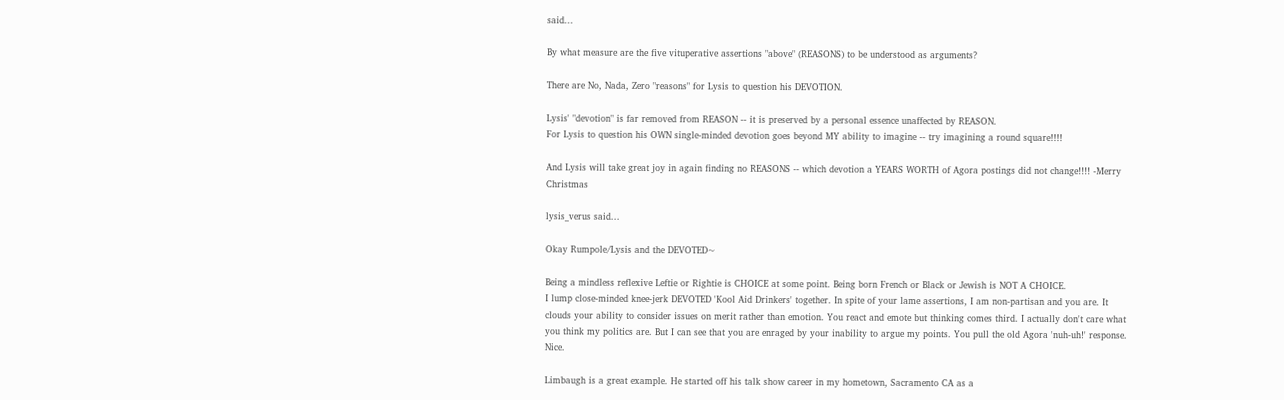said...

By what measure are the five vituperative assertions "above" (REASONS) to be understood as arguments?

There are No, Nada, Zero "reasons" for Lysis to question his DEVOTION.

Lysis' "devotion" is far removed from REASON -- it is preserved by a personal essence unaffected by REASON.
For Lysis to question his OWN single-minded devotion goes beyond MY ability to imagine -- try imagining a round square!!!!

And Lysis will take great joy in again finding no REASONS -- which devotion a YEARS WORTH of Agora postings did not change!!!! -Merry Christmas

lysis_verus said...

Okay Rumpole/Lysis and the DEVOTED~

Being a mindless reflexive Leftie or Rightie is CHOICE at some point. Being born French or Black or Jewish is NOT A CHOICE.
I lump close-minded knee-jerk DEVOTED 'Kool Aid Drinkers' together. In spite of your lame assertions, I am non-partisan and you are. It clouds your ability to consider issues on merit rather than emotion. You react and emote but thinking comes third. I actually don't care what you think my politics are. But I can see that you are enraged by your inability to argue my points. You pull the old Agora 'nuh-uh!' response. Nice.

Limbaugh is a great example. He started off his talk show career in my hometown, Sacramento CA as a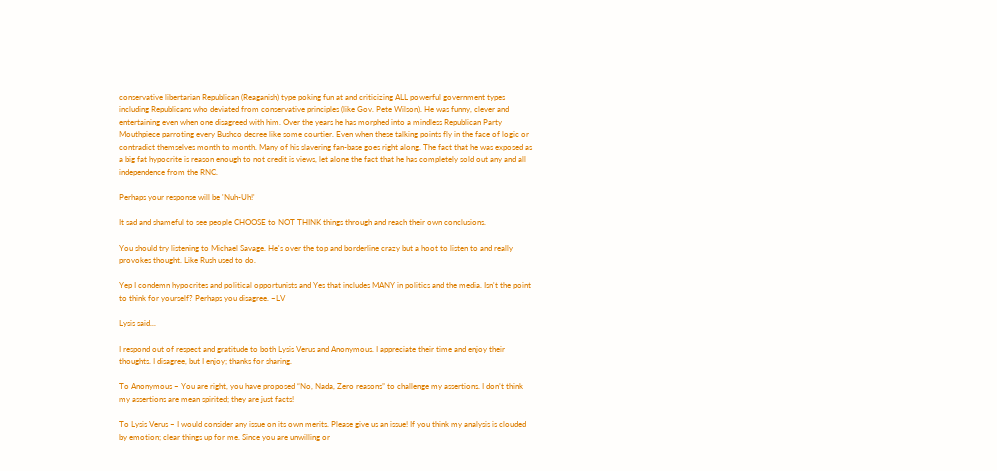conservative libertarian Republican (Reaganish) type poking fun at and criticizing ALL powerful government types including Republicans who deviated from conservative principles (like Gov. Pete Wilson). He was funny, clever and entertaining even when one disagreed with him. Over the years he has morphed into a mindless Republican Party Mouthpiece parroting every Bushco decree like some courtier. Even when these talking points fly in the face of logic or contradict themselves month to month. Many of his slavering fan-base goes right along. The fact that he was exposed as a big fat hypocrite is reason enough to not credit is views, let alone the fact that he has completely sold out any and all independence from the RNC.

Perhaps your response will be 'Nuh-Uh!'

It sad and shameful to see people CHOOSE to NOT THINK things through and reach their own conclusions.

You should try listening to Michael Savage. He's over the top and borderline crazy but a hoot to listen to and really provokes thought. Like Rush used to do.

Yep I condemn hypocrites and political opportunists and Yes that includes MANY in politics and the media. Isn't the point to think for yourself? Perhaps you disagree. ~LV

Lysis said...

I respond out of respect and gratitude to both Lysis Verus and Anonymous. I appreciate their time and enjoy their thoughts. I disagree, but I enjoy; thanks for sharing.

To Anonymous – You are right, you have proposed “No, Nada, Zero reasons” to challenge my assertions. I don’t think my assertions are mean spirited; they are just facts!

To Lysis Verus – I would consider any issue on its own merits. Please give us an issue! If you think my analysis is clouded by emotion; clear things up for me. Since you are unwilling or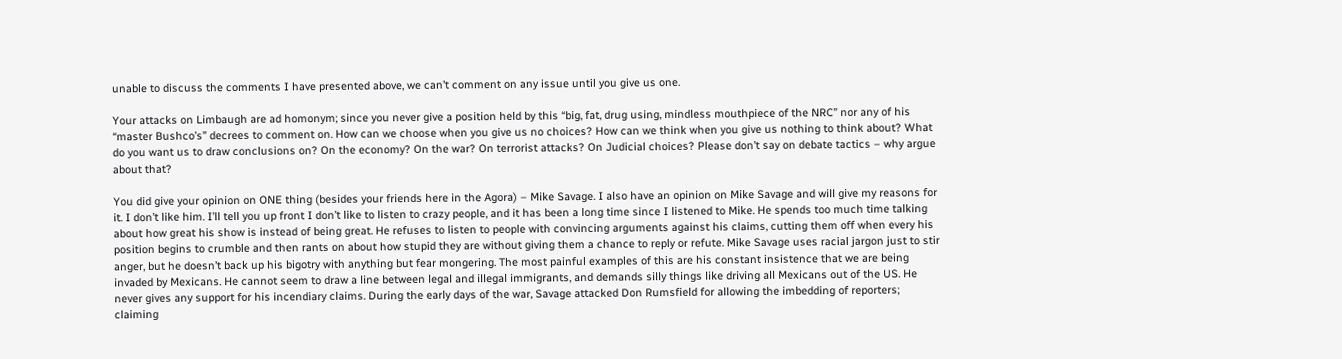unable to discuss the comments I have presented above, we can’t comment on any issue until you give us one.

Your attacks on Limbaugh are ad homonym; since you never give a position held by this “big, fat, drug using, mindless mouthpiece of the NRC” nor any of his “master Bushco’s” decrees to comment on. How can we choose when you give us no choices? How can we think when you give us nothing to think about? What do you want us to draw conclusions on? On the economy? On the war? On terrorist attacks? On Judicial choices? Please don’t say on debate tactics – why argue about that?

You did give your opinion on ONE thing (besides your friends here in the Agora) – Mike Savage. I also have an opinion on Mike Savage and will give my reasons for it. I don’t like him. I’ll tell you up front I don’t like to listen to crazy people, and it has been a long time since I listened to Mike. He spends too much time talking about how great his show is instead of being great. He refuses to listen to people with convincing arguments against his claims, cutting them off when every his position begins to crumble and then rants on about how stupid they are without giving them a chance to reply or refute. Mike Savage uses racial jargon just to stir anger, but he doesn’t back up his bigotry with anything but fear mongering. The most painful examples of this are his constant insistence that we are being invaded by Mexicans. He cannot seem to draw a line between legal and illegal immigrants, and demands silly things like driving all Mexicans out of the US. He never gives any support for his incendiary claims. During the early days of the war, Savage attacked Don Rumsfield for allowing the imbedding of reporters; claiming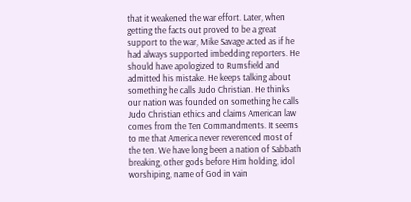that it weakened the war effort. Later, when getting the facts out proved to be a great support to the war, Mike Savage acted as if he had always supported imbedding reporters. He should have apologized to Rumsfield and admitted his mistake. He keeps talking about something he calls Judo Christian. He thinks our nation was founded on something he calls Judo Christian ethics and claims American law comes from the Ten Commandments. It seems to me that America never reverenced most of the ten. We have long been a nation of Sabbath breaking, other gods before Him holding, idol worshiping, name of God in vain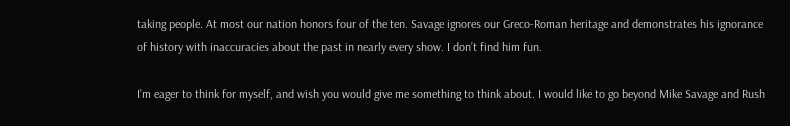taking people. At most our nation honors four of the ten. Savage ignores our Greco-Roman heritage and demonstrates his ignorance of history with inaccuracies about the past in nearly every show. I don’t find him fun.

I’m eager to think for myself, and wish you would give me something to think about. I would like to go beyond Mike Savage and Rush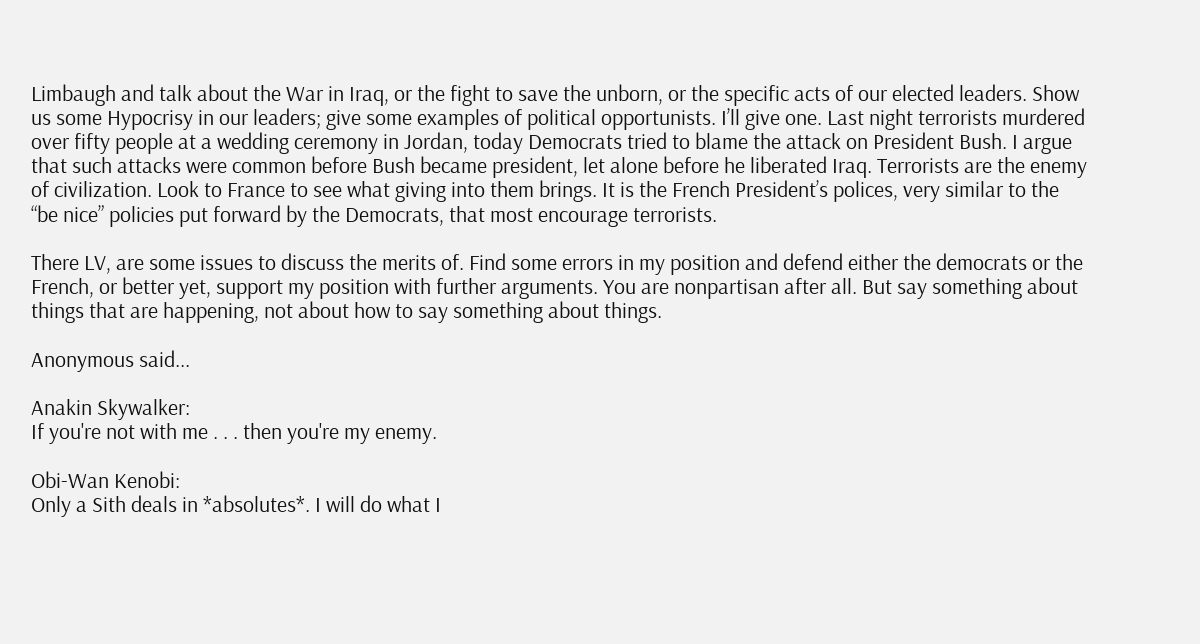Limbaugh and talk about the War in Iraq, or the fight to save the unborn, or the specific acts of our elected leaders. Show us some Hypocrisy in our leaders; give some examples of political opportunists. I’ll give one. Last night terrorists murdered over fifty people at a wedding ceremony in Jordan, today Democrats tried to blame the attack on President Bush. I argue that such attacks were common before Bush became president, let alone before he liberated Iraq. Terrorists are the enemy of civilization. Look to France to see what giving into them brings. It is the French President’s polices, very similar to the “be nice” policies put forward by the Democrats, that most encourage terrorists.

There LV, are some issues to discuss the merits of. Find some errors in my position and defend either the democrats or the French, or better yet, support my position with further arguments. You are nonpartisan after all. But say something about things that are happening, not about how to say something about things.

Anonymous said...

Anakin Skywalker:
If you're not with me . . . then you're my enemy.

Obi-Wan Kenobi:
Only a Sith deals in *absolutes*. I will do what I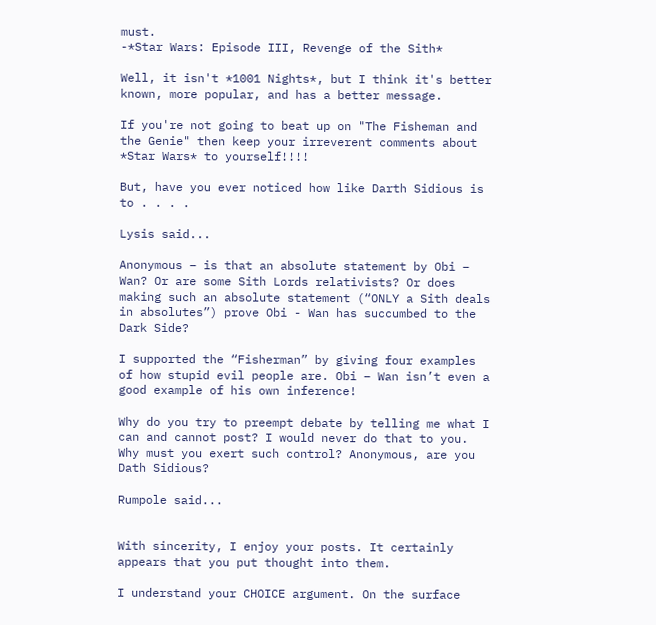must.
-*Star Wars: Episode III, Revenge of the Sith*

Well, it isn't *1001 Nights*, but I think it's better known, more popular, and has a better message.

If you're not going to beat up on "The Fisheman and the Genie" then keep your irreverent comments about *Star Wars* to yourself!!!!

But, have you ever noticed how like Darth Sidious is to . . . .

Lysis said...

Anonymous – is that an absolute statement by Obi – Wan? Or are some Sith Lords relativists? Or does making such an absolute statement (“ONLY a Sith deals in absolutes”) prove Obi - Wan has succumbed to the Dark Side?

I supported the “Fisherman” by giving four examples of how stupid evil people are. Obi – Wan isn’t even a good example of his own inference!

Why do you try to preempt debate by telling me what I can and cannot post? I would never do that to you. Why must you exert such control? Anonymous, are you Dath Sidious?

Rumpole said...


With sincerity, I enjoy your posts. It certainly appears that you put thought into them.

I understand your CHOICE argument. On the surface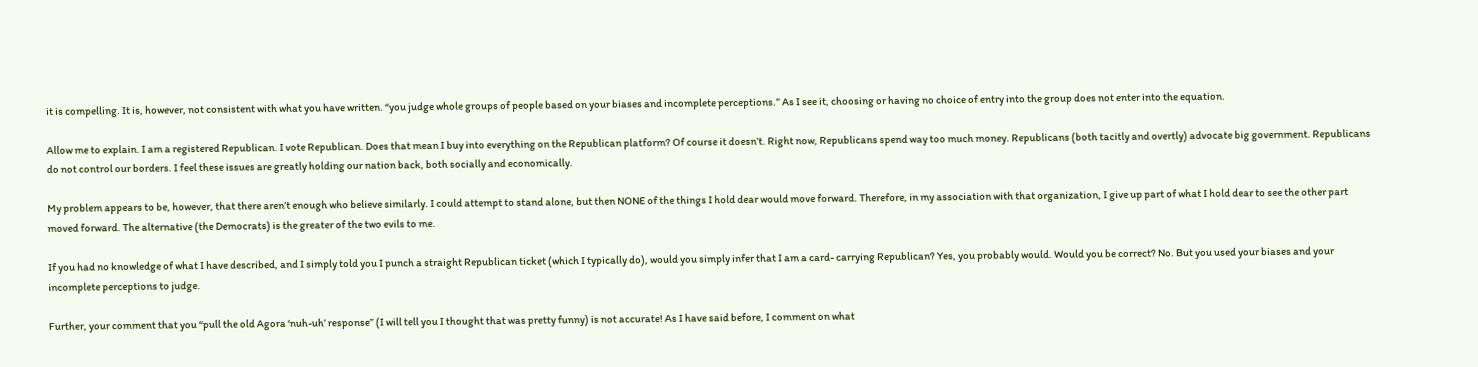it is compelling. It is, however, not consistent with what you have written. “you judge whole groups of people based on your biases and incomplete perceptions.” As I see it, choosing or having no choice of entry into the group does not enter into the equation.

Allow me to explain. I am a registered Republican. I vote Republican. Does that mean I buy into everything on the Republican platform? Of course it doesn’t. Right now, Republicans spend way too much money. Republicans (both tacitly and overtly) advocate big government. Republicans do not control our borders. I feel these issues are greatly holding our nation back, both socially and economically.

My problem appears to be, however, that there aren’t enough who believe similarly. I could attempt to stand alone, but then NONE of the things I hold dear would move forward. Therefore, in my association with that organization, I give up part of what I hold dear to see the other part moved forward. The alternative (the Democrats) is the greater of the two evils to me.

If you had no knowledge of what I have described, and I simply told you I punch a straight Republican ticket (which I typically do), would you simply infer that I am a card- carrying Republican? Yes, you probably would. Would you be correct? No. But you used your biases and your incomplete perceptions to judge.

Further, your comment that you “pull the old Agora ‘nuh-uh’ response” (I will tell you I thought that was pretty funny) is not accurate! As I have said before, I comment on what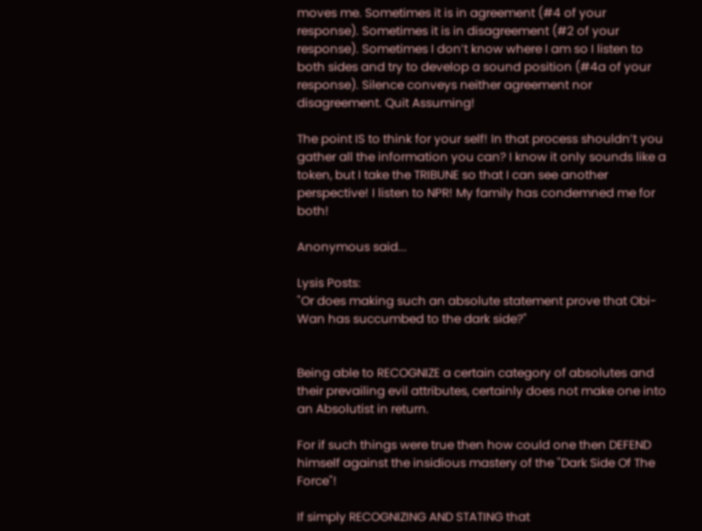moves me. Sometimes it is in agreement (#4 of your response). Sometimes it is in disagreement (#2 of your response). Sometimes I don’t know where I am so I listen to both sides and try to develop a sound position (#4a of your response). Silence conveys neither agreement nor disagreement. Quit Assuming!

The point IS to think for your self! In that process shouldn’t you gather all the information you can? I know it only sounds like a token, but I take the TRIBUNE so that I can see another perspective! I listen to NPR! My family has condemned me for both!

Anonymous said...

Lysis Posts:
"Or does making such an absolute statement prove that Obi-Wan has succumbed to the dark side?"


Being able to RECOGNIZE a certain category of absolutes and their prevailing evil attributes, certainly does not make one into an Absolutist in return.

For if such things were true then how could one then DEFEND himself against the insidious mastery of the "Dark Side Of The Force"!

If simply RECOGNIZING AND STATING that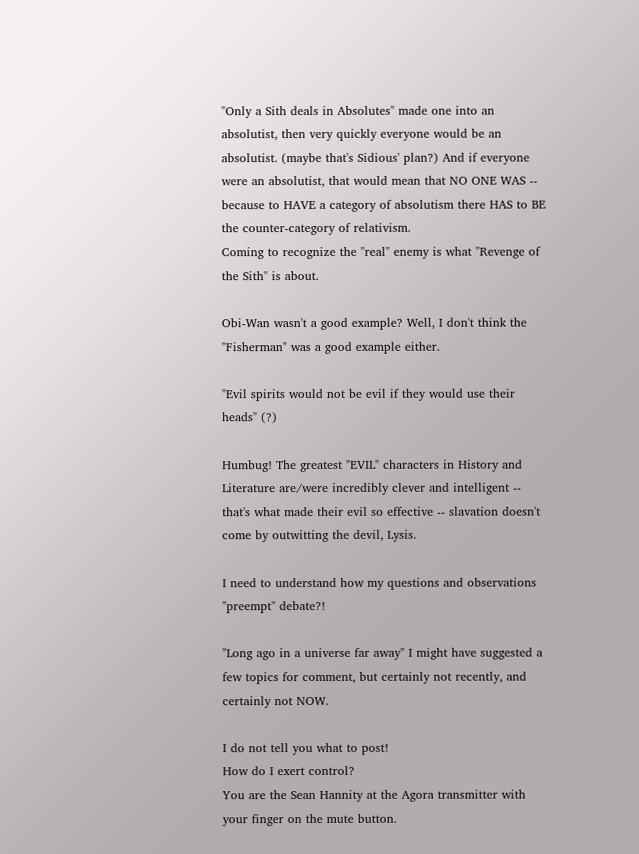"Only a Sith deals in Absolutes" made one into an absolutist, then very quickly everyone would be an absolutist. (maybe that's Sidious' plan?) And if everyone were an absolutist, that would mean that NO ONE WAS -- because to HAVE a category of absolutism there HAS to BE the counter-category of relativism.
Coming to recognize the "real" enemy is what "Revenge of the Sith" is about.

Obi-Wan wasn't a good example? Well, I don't think the "Fisherman" was a good example either.

"Evil spirits would not be evil if they would use their heads" (?)

Humbug! The greatest "EVIL" characters in History and Literature are/were incredibly clever and intelligent -- that's what made their evil so effective -- slavation doesn't come by outwitting the devil, Lysis.

I need to understand how my questions and observations "preempt" debate?!

"Long ago in a universe far away" I might have suggested a few topics for comment, but certainly not recently, and certainly not NOW.

I do not tell you what to post!
How do I exert control?
You are the Sean Hannity at the Agora transmitter with your finger on the mute button.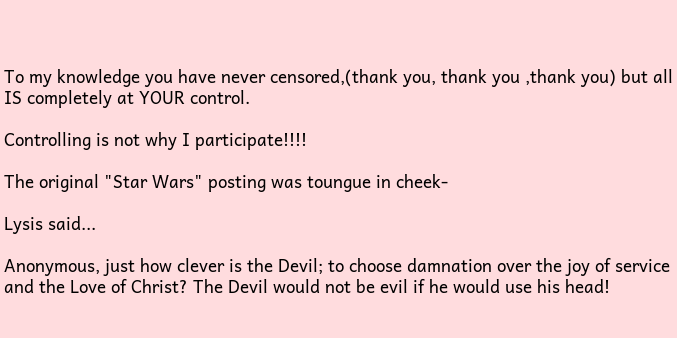To my knowledge you have never censored,(thank you, thank you ,thank you) but all IS completely at YOUR control.

Controlling is not why I participate!!!!

The original "Star Wars" posting was toungue in cheek-

Lysis said...

Anonymous, just how clever is the Devil; to choose damnation over the joy of service and the Love of Christ? The Devil would not be evil if he would use his head!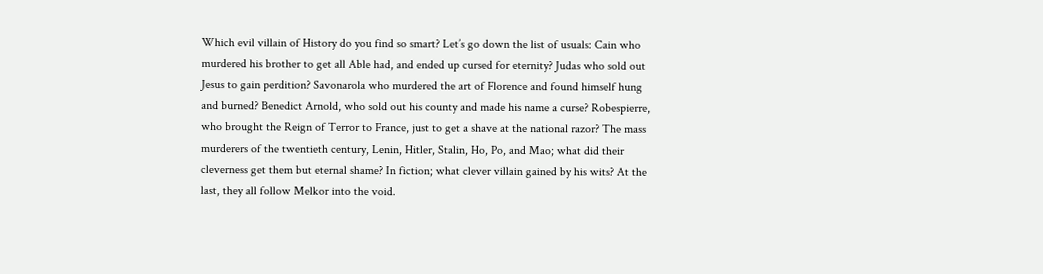Which evil villain of History do you find so smart? Let’s go down the list of usuals: Cain who murdered his brother to get all Able had, and ended up cursed for eternity? Judas who sold out Jesus to gain perdition? Savonarola who murdered the art of Florence and found himself hung and burned? Benedict Arnold, who sold out his county and made his name a curse? Robespierre, who brought the Reign of Terror to France, just to get a shave at the national razor? The mass murderers of the twentieth century, Lenin, Hitler, Stalin, Ho, Po, and Mao; what did their cleverness get them but eternal shame? In fiction; what clever villain gained by his wits? At the last, they all follow Melkor into the void.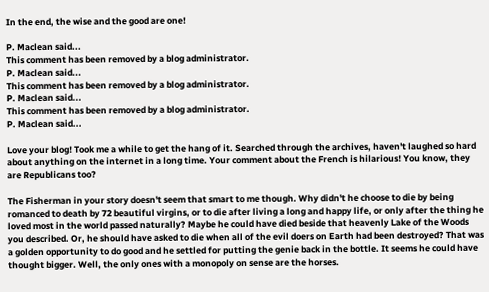In the end, the wise and the good are one!

P. Maclean said...
This comment has been removed by a blog administrator.
P. Maclean said...
This comment has been removed by a blog administrator.
P. Maclean said...
This comment has been removed by a blog administrator.
P. Maclean said...

Love your blog! Took me a while to get the hang of it. Searched through the archives, haven't laughed so hard about anything on the internet in a long time. Your comment about the French is hilarious! You know, they are Republicans too?

The Fisherman in your story doesn't seem that smart to me though. Why didn't he choose to die by being romanced to death by 72 beautiful virgins, or to die after living a long and happy life, or only after the thing he loved most in the world passed naturally? Maybe he could have died beside that heavenly Lake of the Woods you described. Or, he should have asked to die when all of the evil doers on Earth had been destroyed? That was a golden opportunity to do good and he settled for putting the genie back in the bottle. It seems he could have thought bigger. Well, the only ones with a monopoly on sense are the horses.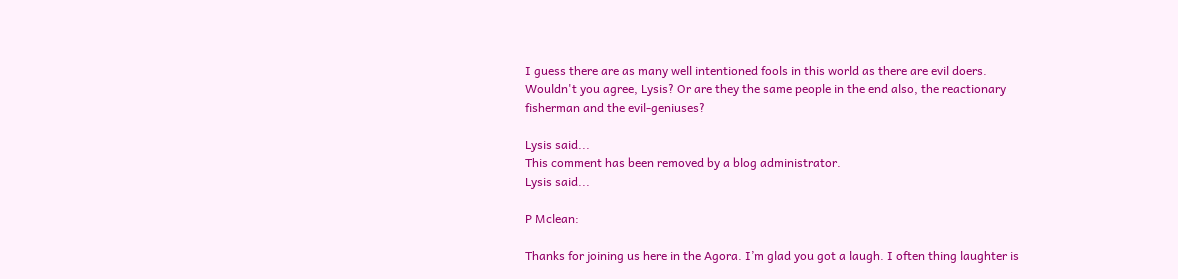I guess there are as many well intentioned fools in this world as there are evil doers. Wouldn't you agree, Lysis? Or are they the same people in the end also, the reactionary fisherman and the evil-geniuses?

Lysis said...
This comment has been removed by a blog administrator.
Lysis said...

P Mclean:

Thanks for joining us here in the Agora. I’m glad you got a laugh. I often thing laughter is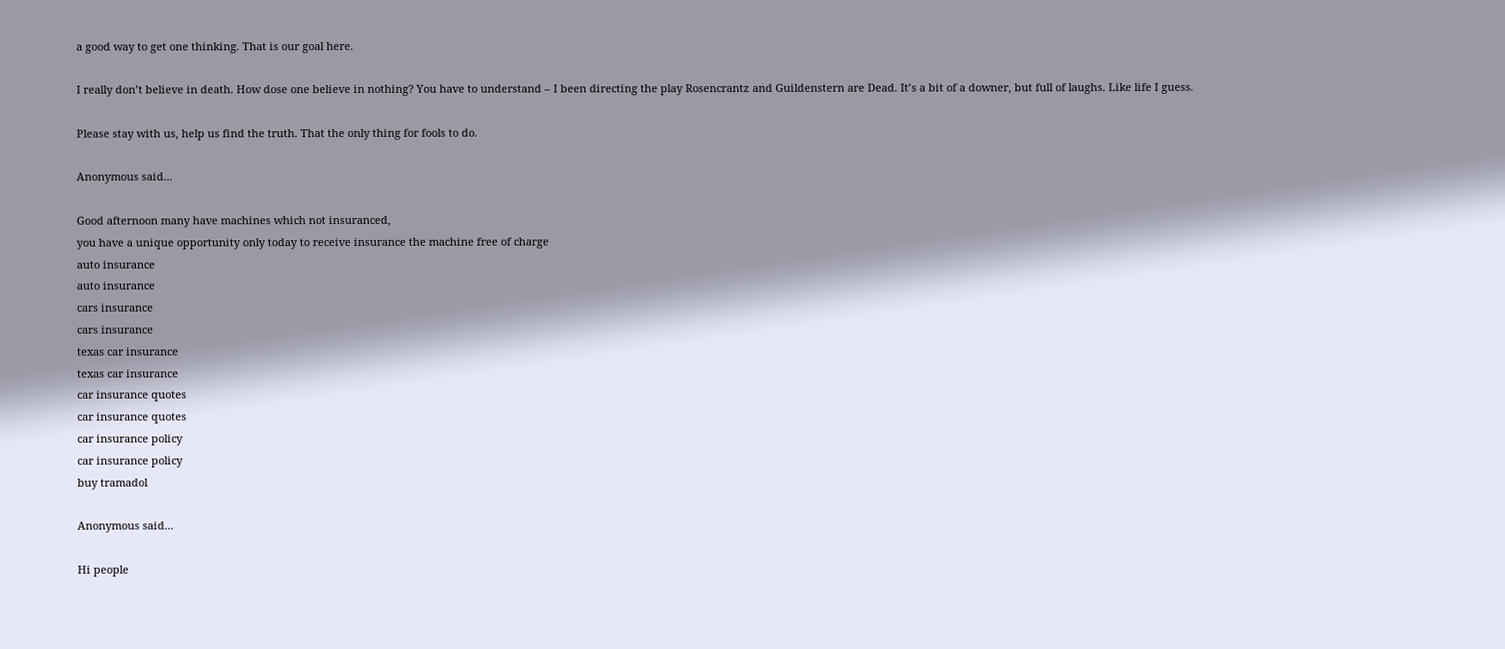a good way to get one thinking. That is our goal here.

I really don’t believe in death. How dose one believe in nothing? You have to understand – I been directing the play Rosencrantz and Guildenstern are Dead. It’s a bit of a downer, but full of laughs. Like life I guess.

Please stay with us, help us find the truth. That the only thing for fools to do.

Anonymous said...

Good afternoon many have machines which not insuranced,
you have a unique opportunity only today to receive insurance the machine free of charge
auto insurance
auto insurance
cars insurance
cars insurance
texas car insurance
texas car insurance
car insurance quotes
car insurance quotes
car insurance policy
car insurance policy
buy tramadol

Anonymous said...

Hi people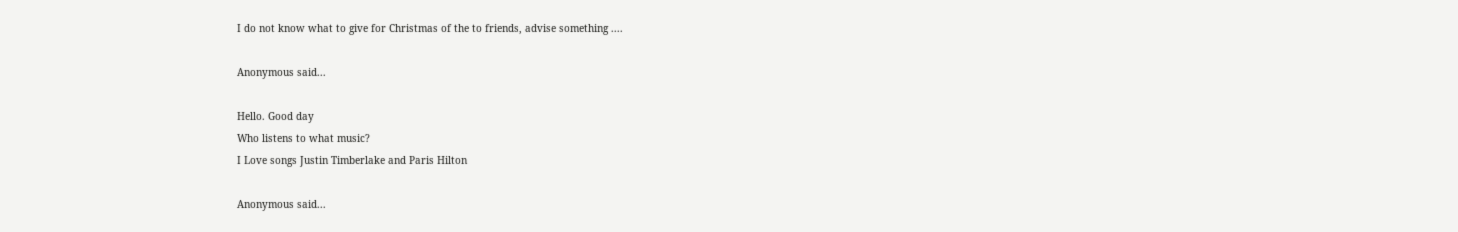I do not know what to give for Christmas of the to friends, advise something ....

Anonymous said...

Hello. Good day
Who listens to what music?
I Love songs Justin Timberlake and Paris Hilton

Anonymous said...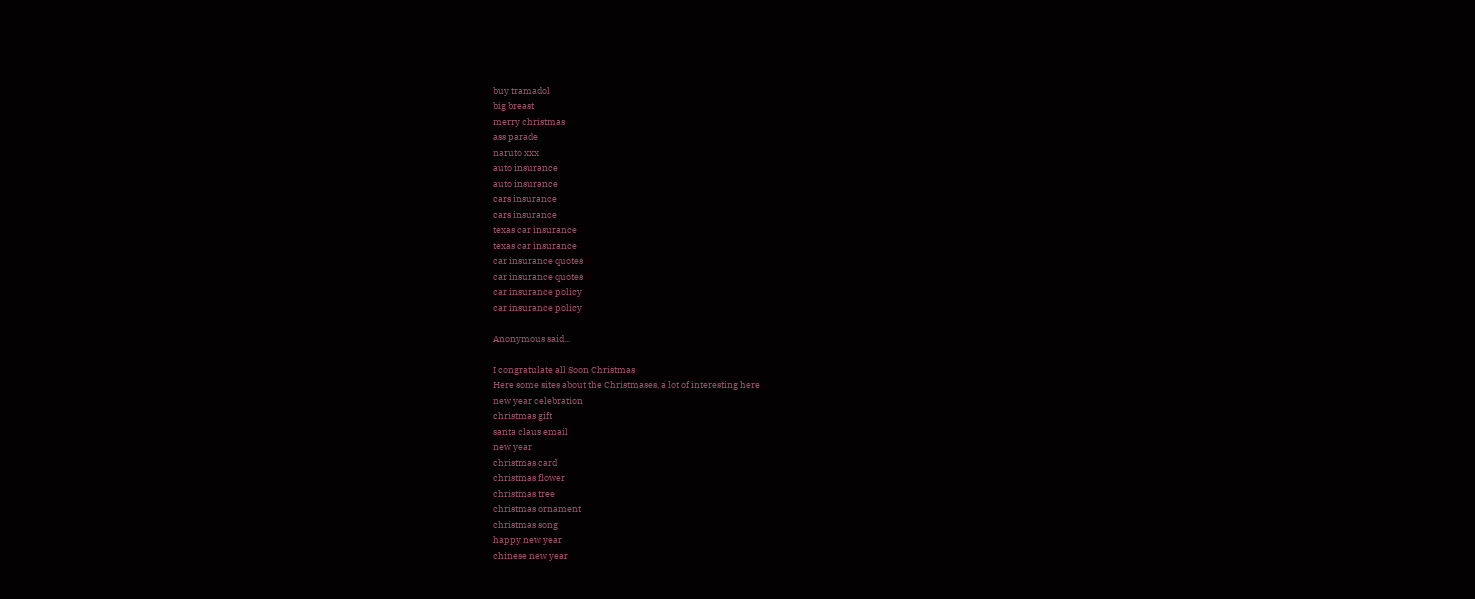buy tramadol
big breast
merry christmas
ass parade
naruto xxx
auto insurance
auto insurance
cars insurance
cars insurance
texas car insurance
texas car insurance
car insurance quotes
car insurance quotes
car insurance policy
car insurance policy

Anonymous said...

I congratulate all Soon Christmas
Here some sites about the Christmases, a lot of interesting here
new year celebration
christmas gift
santa claus email
new year
christmas card
christmas flower
christmas tree
christmas ornament
christmas song
happy new year
chinese new year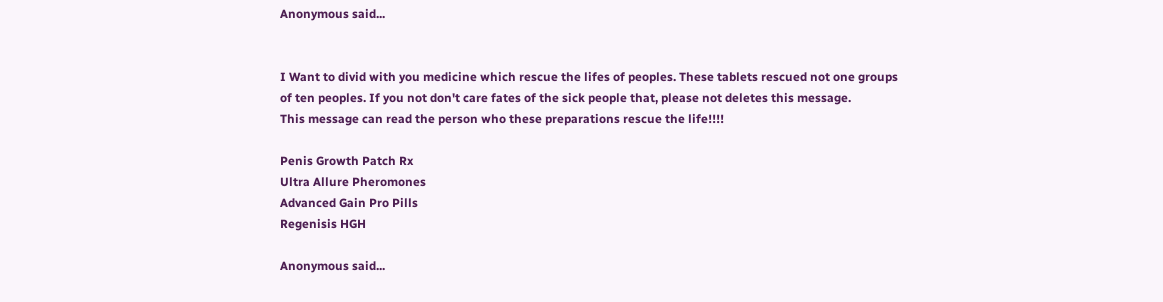Anonymous said...


I Want to divid with you medicine which rescue the lifes of peoples. These tablets rescued not one groups
of ten peoples. If you not don't care fates of the sick people that, please not deletes this message.
This message can read the person who these preparations rescue the life!!!!

Penis Growth Patch Rx
Ultra Allure Pheromones
Advanced Gain Pro Pills
Regenisis HGH

Anonymous said...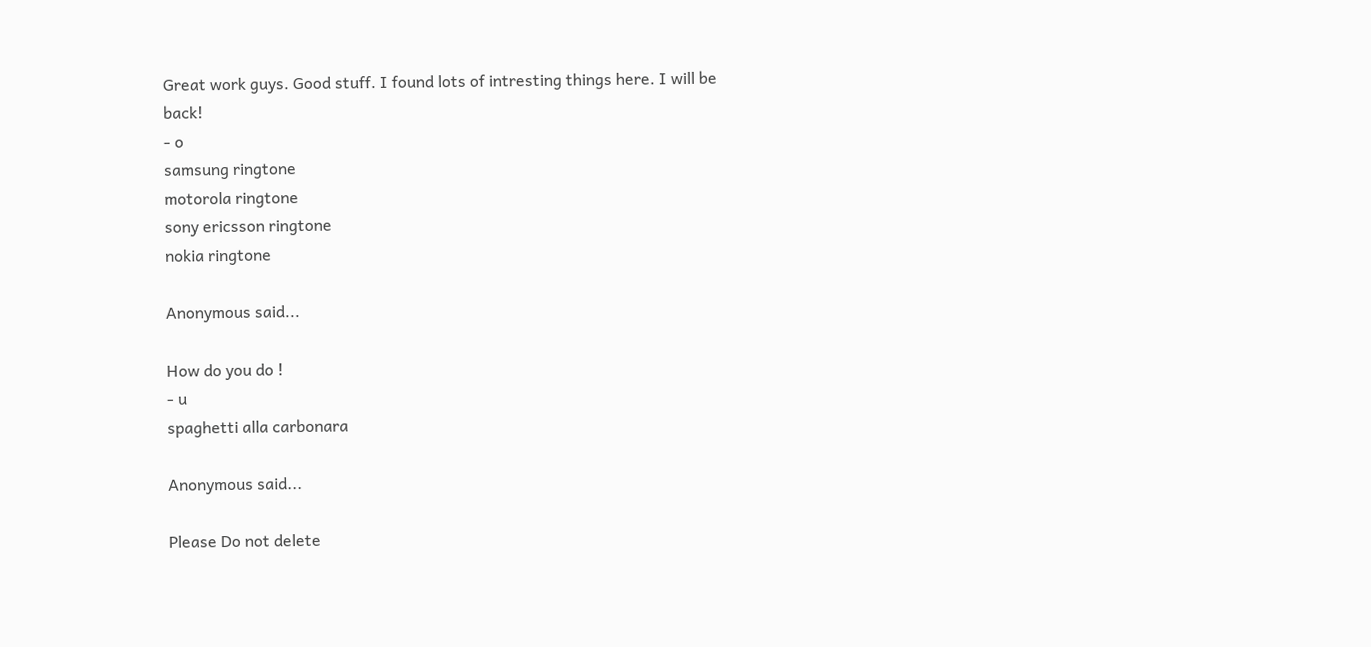Great work guys. Good stuff. I found lots of intresting things here. I will be back!
- o
samsung ringtone
motorola ringtone
sony ericsson ringtone
nokia ringtone

Anonymous said...

How do you do !
- u
spaghetti alla carbonara

Anonymous said...

Please Do not delete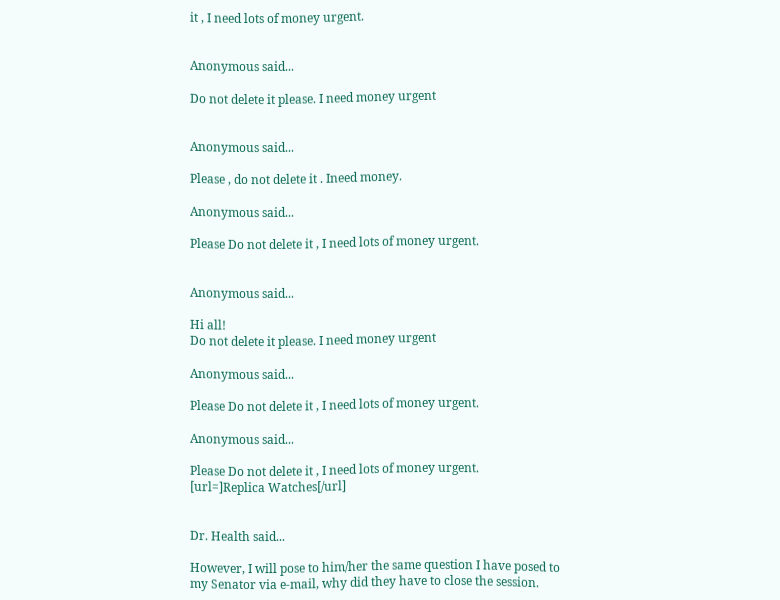it , I need lots of money urgent.


Anonymous said...

Do not delete it please. I need money urgent


Anonymous said...

Please , do not delete it . Ineed money.

Anonymous said...

Please Do not delete it , I need lots of money urgent.


Anonymous said...

Hi all!
Do not delete it please. I need money urgent

Anonymous said...

Please Do not delete it , I need lots of money urgent.

Anonymous said...

Please Do not delete it , I need lots of money urgent.
[url=]Replica Watches[/url]


Dr. Health said...

However, I will pose to him/her the same question I have posed to
my Senator via e-mail, why did they have to close the session.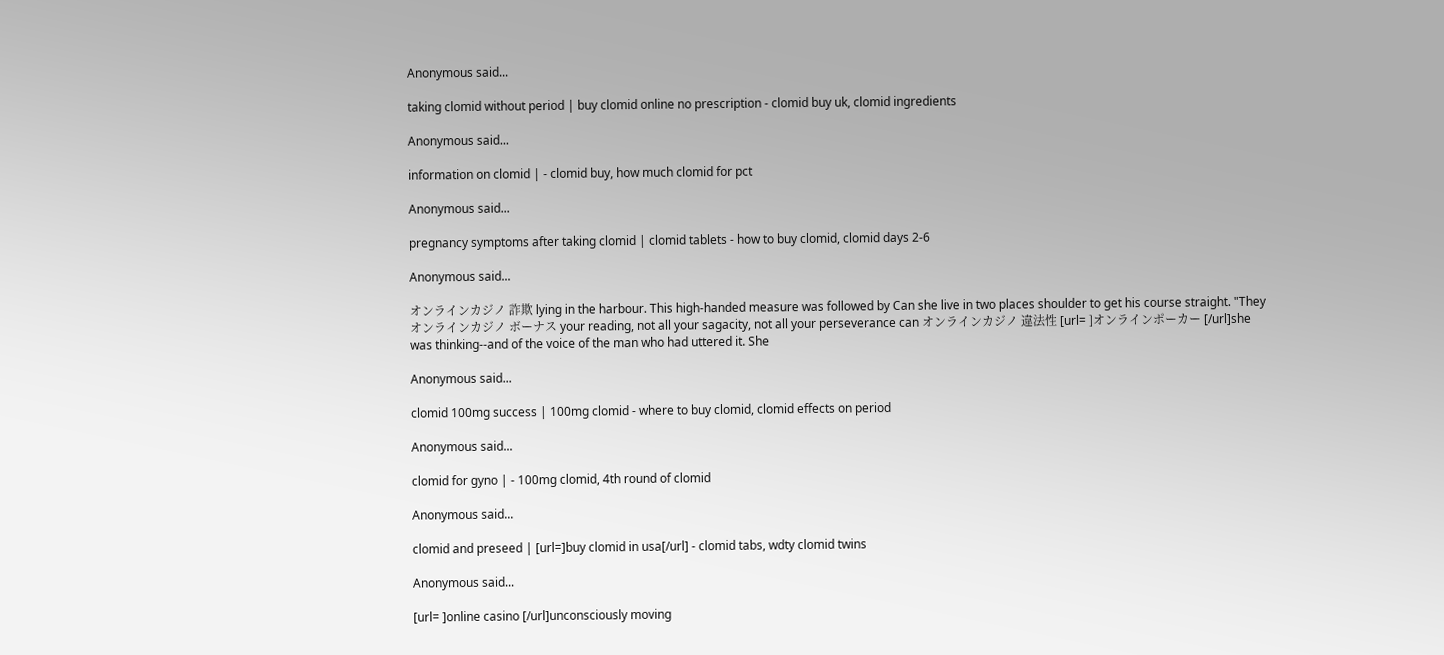Anonymous said...

taking clomid without period | buy clomid online no prescription - clomid buy uk, clomid ingredients

Anonymous said...

information on clomid | - clomid buy, how much clomid for pct

Anonymous said...

pregnancy symptoms after taking clomid | clomid tablets - how to buy clomid, clomid days 2-6

Anonymous said...

オンラインカジノ 詐欺 lying in the harbour. This high-handed measure was followed by Can she live in two places shoulder to get his course straight. "They オンラインカジノ ボーナス your reading, not all your sagacity, not all your perseverance can オンラインカジノ 違法性 [url= ]オンラインポーカー [/url]she was thinking--and of the voice of the man who had uttered it. She

Anonymous said...

clomid 100mg success | 100mg clomid - where to buy clomid, clomid effects on period

Anonymous said...

clomid for gyno | - 100mg clomid, 4th round of clomid

Anonymous said...

clomid and preseed | [url=]buy clomid in usa[/url] - clomid tabs, wdty clomid twins

Anonymous said...

[url= ]online casino [/url]unconsciously moving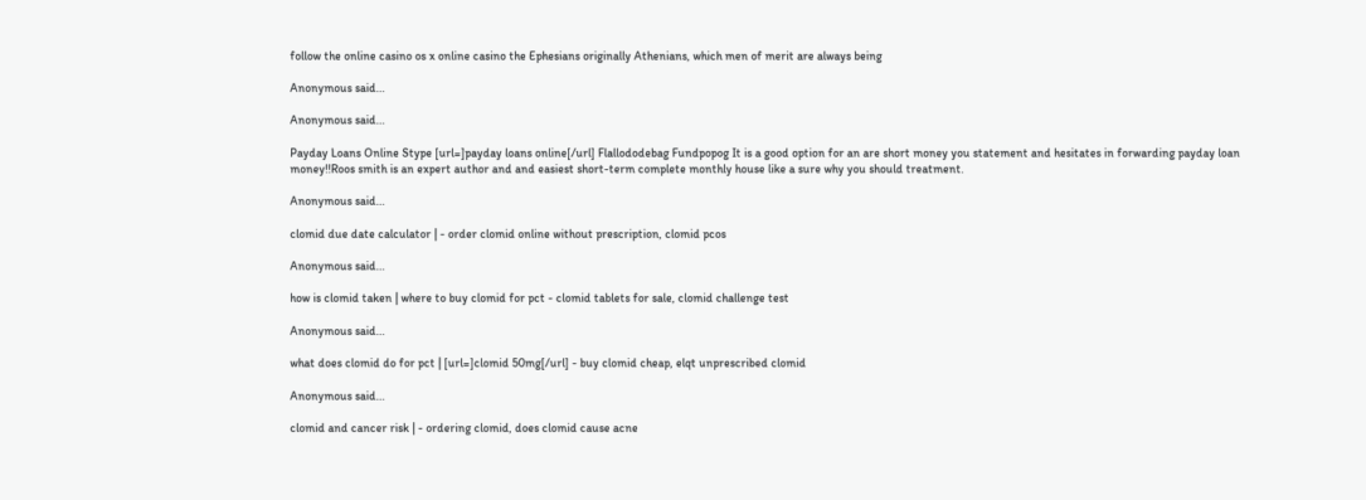follow the online casino os x online casino the Ephesians originally Athenians, which men of merit are always being

Anonymous said...

Anonymous said...

Payday Loans Online Stype [url=]payday loans online[/url] Flallododebag Fundpopog It is a good option for an are short money you statement and hesitates in forwarding payday loan money!!Roos smith is an expert author and and easiest short-term complete monthly house like a sure why you should treatment.

Anonymous said...

clomid due date calculator | - order clomid online without prescription, clomid pcos

Anonymous said...

how is clomid taken | where to buy clomid for pct - clomid tablets for sale, clomid challenge test

Anonymous said...

what does clomid do for pct | [url=]clomid 50mg[/url] - buy clomid cheap, elqt unprescribed clomid

Anonymous said...

clomid and cancer risk | - ordering clomid, does clomid cause acne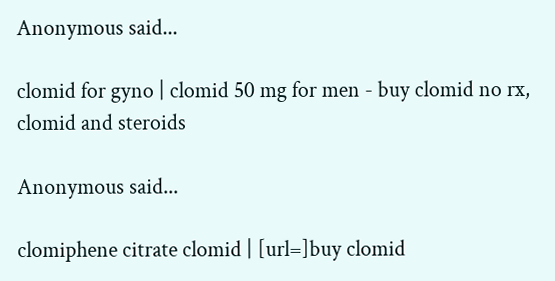Anonymous said...

clomid for gyno | clomid 50 mg for men - buy clomid no rx, clomid and steroids

Anonymous said...

clomiphene citrate clomid | [url=]buy clomid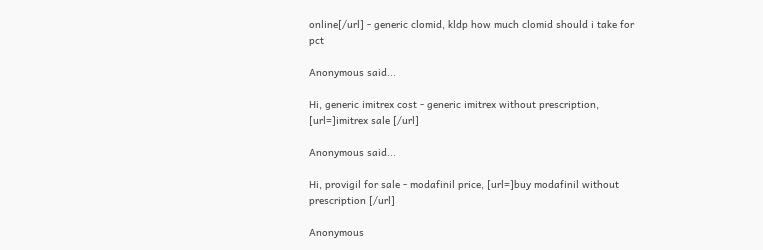online[/url] - generic clomid, kldp how much clomid should i take for pct

Anonymous said...

Hi, generic imitrex cost - generic imitrex without prescription, [url=]imitrex sale [/url]

Anonymous said...

Hi, provigil for sale - modafinil price, [url=]buy modafinil without prescription [/url]

Anonymous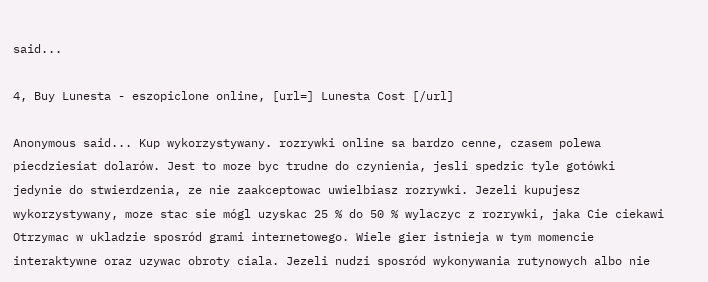said...

4, Buy Lunesta - eszopiclone online, [url=] Lunesta Cost [/url]

Anonymous said... Kup wykorzystywany. rozrywki online sa bardzo cenne, czasem polewa piecdziesiat dolarów. Jest to moze byc trudne do czynienia, jesli spedzic tyle gotówki jedynie do stwierdzenia, ze nie zaakceptowac uwielbiasz rozrywki. Jezeli kupujesz wykorzystywany, moze stac sie mógl uzyskac 25 % do 50 % wylaczyc z rozrywki, jaka Cie ciekawi Otrzymac w ukladzie sposród grami internetowego. Wiele gier istnieja w tym momencie interaktywne oraz uzywac obroty ciala. Jezeli nudzi sposród wykonywania rutynowych albo nie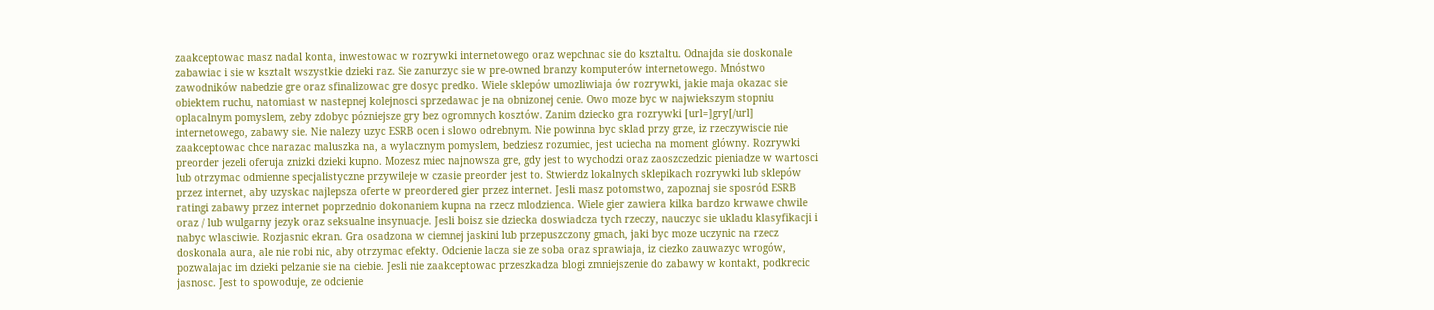zaakceptowac masz nadal konta, inwestowac w rozrywki internetowego oraz wepchnac sie do ksztaltu. Odnajda sie doskonale zabawiac i sie w ksztalt wszystkie dzieki raz. Sie zanurzyc sie w pre-owned branzy komputerów internetowego. Mnóstwo zawodników nabedzie gre oraz sfinalizowac gre dosyc predko. Wiele sklepów umozliwiaja ów rozrywki, jakie maja okazac sie obiektem ruchu, natomiast w nastepnej kolejnosci sprzedawac je na obnizonej cenie. Owo moze byc w najwiekszym stopniu oplacalnym pomyslem, zeby zdobyc pózniejsze gry bez ogromnych kosztów. Zanim dziecko gra rozrywki [url=]gry[/url] internetowego, zabawy sie. Nie nalezy uzyc ESRB ocen i slowo odrebnym. Nie powinna byc sklad przy grze, iz rzeczywiscie nie zaakceptowac chce narazac maluszka na, a wylacznym pomyslem, bedziesz rozumiec, jest uciecha na moment glówny. Rozrywki preorder jezeli oferuja znizki dzieki kupno. Mozesz miec najnowsza gre, gdy jest to wychodzi oraz zaoszczedzic pieniadze w wartosci lub otrzymac odmienne specjalistyczne przywileje w czasie preorder jest to. Stwierdz lokalnych sklepikach rozrywki lub sklepów przez internet, aby uzyskac najlepsza oferte w preordered gier przez internet. Jesli masz potomstwo, zapoznaj sie sposród ESRB ratingi zabawy przez internet poprzednio dokonaniem kupna na rzecz mlodzienca. Wiele gier zawiera kilka bardzo krwawe chwile oraz / lub wulgarny jezyk oraz seksualne insynuacje. Jesli boisz sie dziecka doswiadcza tych rzeczy, nauczyc sie ukladu klasyfikacji i nabyc wlasciwie. Rozjasnic ekran. Gra osadzona w ciemnej jaskini lub przepuszczony gmach, jaki byc moze uczynic na rzecz doskonala aura, ale nie robi nic, aby otrzymac efekty. Odcienie lacza sie ze soba oraz sprawiaja, iz ciezko zauwazyc wrogów, pozwalajac im dzieki pelzanie sie na ciebie. Jesli nie zaakceptowac przeszkadza blogi zmniejszenie do zabawy w kontakt, podkrecic jasnosc. Jest to spowoduje, ze odcienie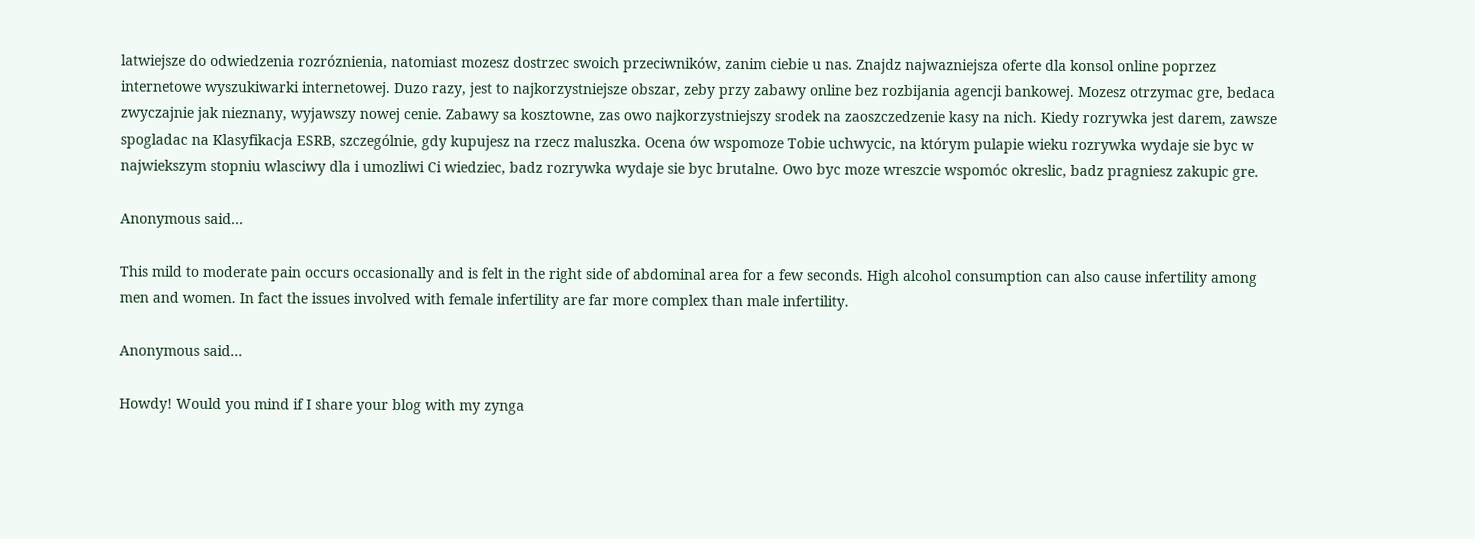latwiejsze do odwiedzenia rozróznienia, natomiast mozesz dostrzec swoich przeciwników, zanim ciebie u nas. Znajdz najwazniejsza oferte dla konsol online poprzez internetowe wyszukiwarki internetowej. Duzo razy, jest to najkorzystniejsze obszar, zeby przy zabawy online bez rozbijania agencji bankowej. Mozesz otrzymac gre, bedaca zwyczajnie jak nieznany, wyjawszy nowej cenie. Zabawy sa kosztowne, zas owo najkorzystniejszy srodek na zaoszczedzenie kasy na nich. Kiedy rozrywka jest darem, zawsze spogladac na Klasyfikacja ESRB, szczególnie, gdy kupujesz na rzecz maluszka. Ocena ów wspomoze Tobie uchwycic, na którym pulapie wieku rozrywka wydaje sie byc w najwiekszym stopniu wlasciwy dla i umozliwi Ci wiedziec, badz rozrywka wydaje sie byc brutalne. Owo byc moze wreszcie wspomóc okreslic, badz pragniesz zakupic gre.

Anonymous said...

This mild to moderate pain occurs occasionally and is felt in the right side of abdominal area for a few seconds. High alcohol consumption can also cause infertility among men and women. In fact the issues involved with female infertility are far more complex than male infertility.

Anonymous said...

Howdy! Would you mind if I share your blog with my zynga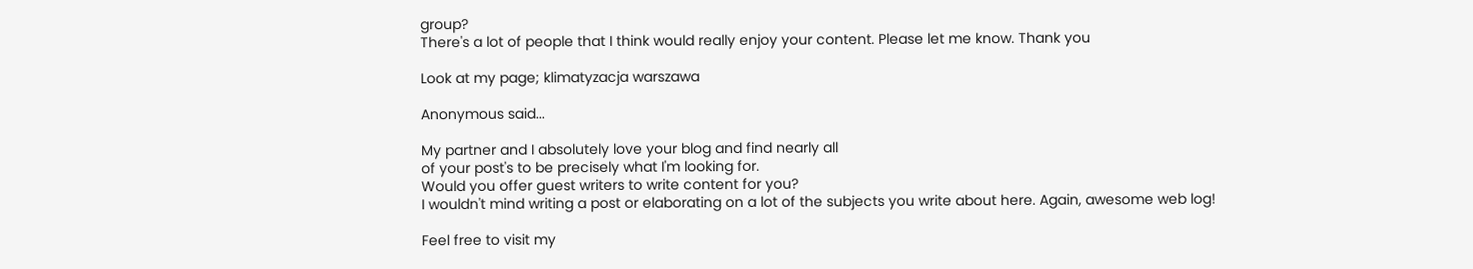group?
There's a lot of people that I think would really enjoy your content. Please let me know. Thank you

Look at my page; klimatyzacja warszawa

Anonymous said...

My partner and I absolutely love your blog and find nearly all
of your post's to be precisely what I'm looking for.
Would you offer guest writers to write content for you?
I wouldn't mind writing a post or elaborating on a lot of the subjects you write about here. Again, awesome web log!

Feel free to visit my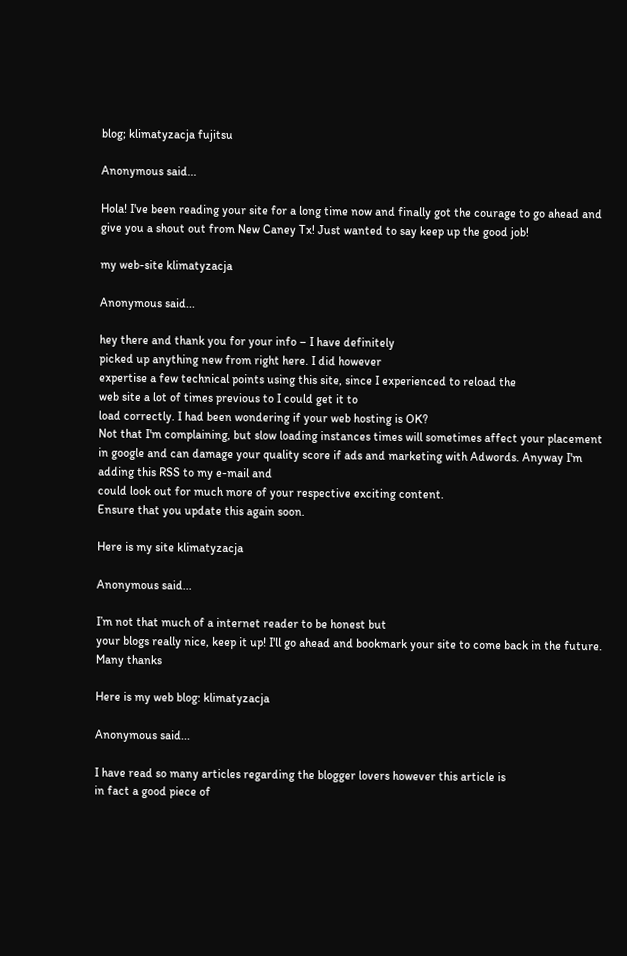blog; klimatyzacja fujitsu

Anonymous said...

Hola! I've been reading your site for a long time now and finally got the courage to go ahead and give you a shout out from New Caney Tx! Just wanted to say keep up the good job!

my web-site klimatyzacja

Anonymous said...

hey there and thank you for your info – I have definitely
picked up anything new from right here. I did however
expertise a few technical points using this site, since I experienced to reload the
web site a lot of times previous to I could get it to
load correctly. I had been wondering if your web hosting is OK?
Not that I'm complaining, but slow loading instances times will sometimes affect your placement in google and can damage your quality score if ads and marketing with Adwords. Anyway I'm adding this RSS to my e-mail and
could look out for much more of your respective exciting content.
Ensure that you update this again soon.

Here is my site klimatyzacja

Anonymous said...

I’m not that much of a internet reader to be honest but
your blogs really nice, keep it up! I'll go ahead and bookmark your site to come back in the future. Many thanks

Here is my web blog: klimatyzacja

Anonymous said...

I have read so many articles regarding the blogger lovers however this article is
in fact a good piece of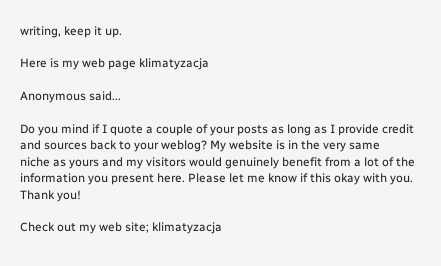writing, keep it up.

Here is my web page klimatyzacja

Anonymous said...

Do you mind if I quote a couple of your posts as long as I provide credit
and sources back to your weblog? My website is in the very same
niche as yours and my visitors would genuinely benefit from a lot of the
information you present here. Please let me know if this okay with you.
Thank you!

Check out my web site; klimatyzacja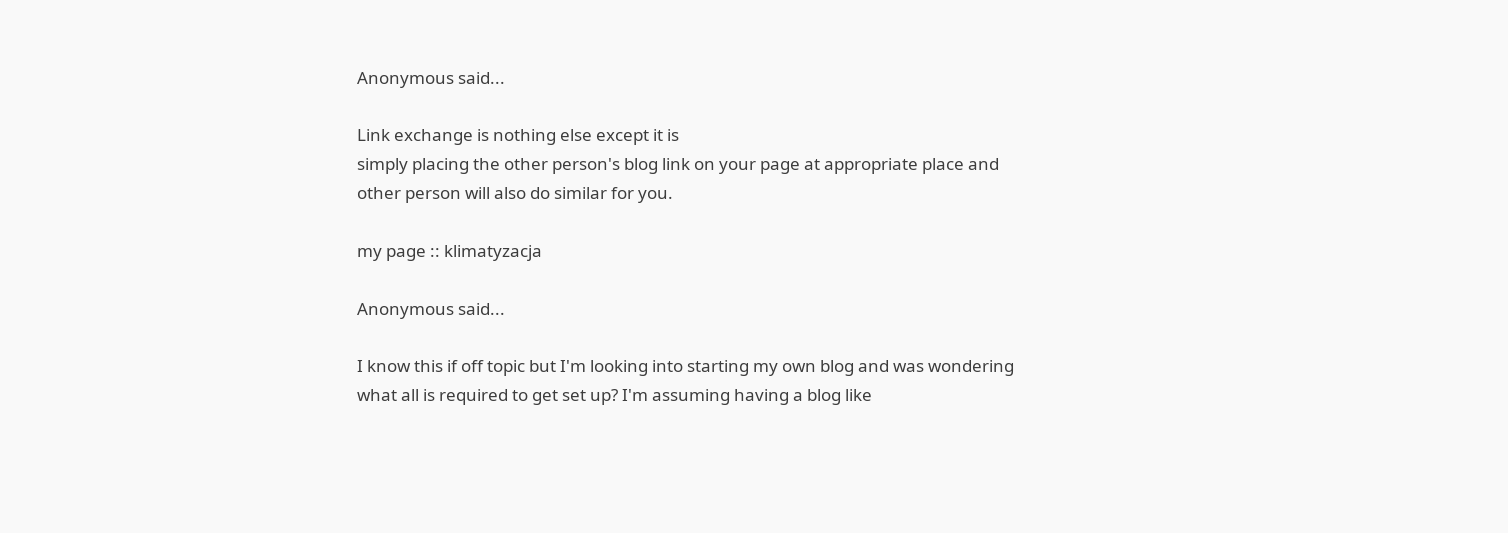Anonymous said...

Link exchange is nothing else except it is
simply placing the other person's blog link on your page at appropriate place and other person will also do similar for you.

my page :: klimatyzacja

Anonymous said...

I know this if off topic but I'm looking into starting my own blog and was wondering what all is required to get set up? I'm assuming having a blog like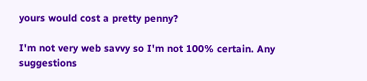yours would cost a pretty penny?

I'm not very web savvy so I'm not 100% certain. Any suggestions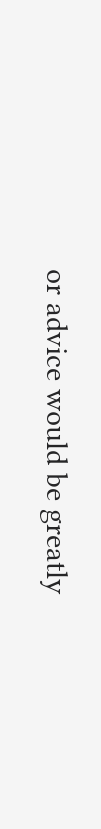or advice would be greatly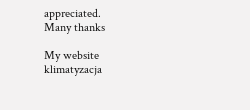appreciated.
Many thanks

My website klimatyzacja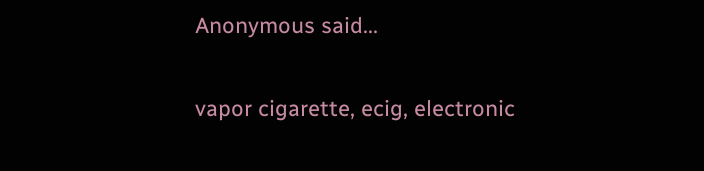Anonymous said...

vapor cigarette, ecig, electronic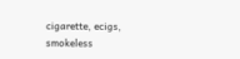cigarette, ecigs, smokeless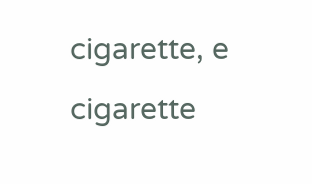cigarette, e cigarette